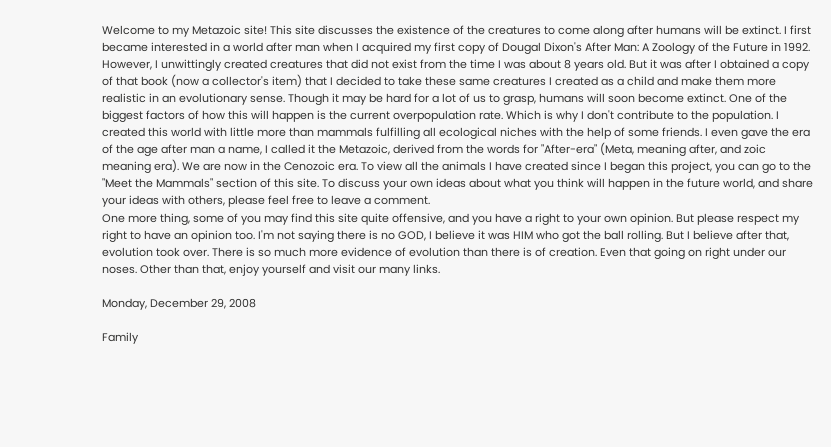Welcome to my Metazoic site! This site discusses the existence of the creatures to come along after humans will be extinct. I first became interested in a world after man when I acquired my first copy of Dougal Dixon's After Man: A Zoology of the Future in 1992. However, I unwittingly created creatures that did not exist from the time I was about 8 years old. But it was after I obtained a copy of that book (now a collector's item) that I decided to take these same creatures I created as a child and make them more realistic in an evolutionary sense. Though it may be hard for a lot of us to grasp, humans will soon become extinct. One of the biggest factors of how this will happen is the current overpopulation rate. Which is why I don't contribute to the population. I created this world with little more than mammals fulfilling all ecological niches with the help of some friends. I even gave the era of the age after man a name, I called it the Metazoic, derived from the words for "After-era" (Meta, meaning after, and zoic meaning era). We are now in the Cenozoic era. To view all the animals I have created since I began this project, you can go to the "Meet the Mammals" section of this site. To discuss your own ideas about what you think will happen in the future world, and share your ideas with others, please feel free to leave a comment.
One more thing, some of you may find this site quite offensive, and you have a right to your own opinion. But please respect my right to have an opinion too. I'm not saying there is no GOD, I believe it was HIM who got the ball rolling. But I believe after that, evolution took over. There is so much more evidence of evolution than there is of creation. Even that going on right under our noses. Other than that, enjoy yourself and visit our many links.

Monday, December 29, 2008

Family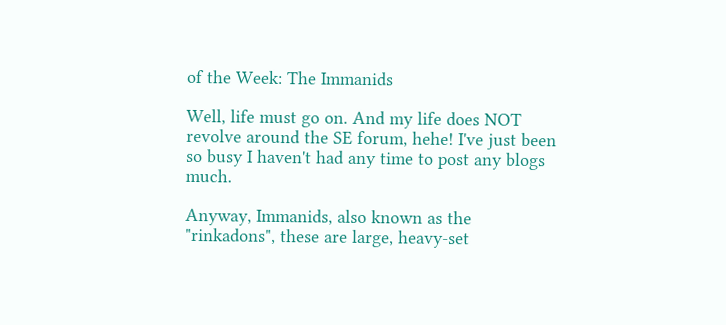of the Week: The Immanids

Well, life must go on. And my life does NOT revolve around the SE forum, hehe! I've just been so busy I haven't had any time to post any blogs much.

Anyway, Immanids, also known as the "rinkadons", these are large, heavy-set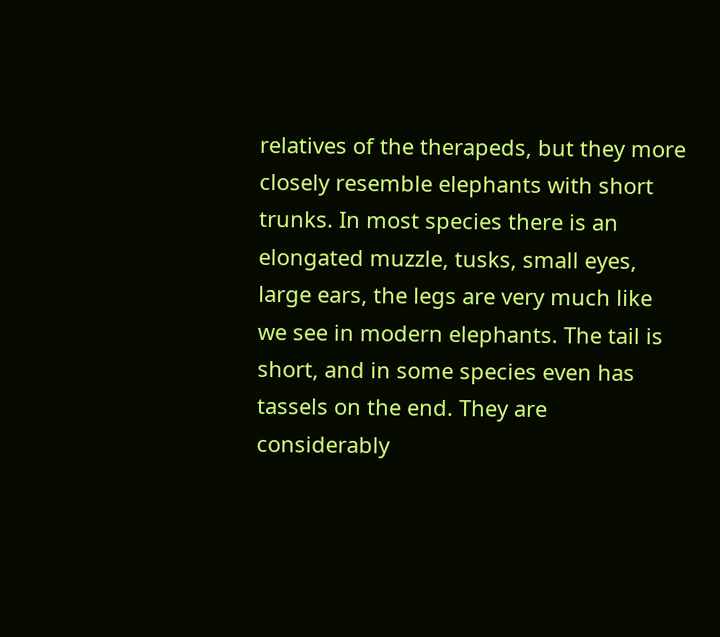relatives of the therapeds, but they more closely resemble elephants with short trunks. In most species there is an elongated muzzle, tusks, small eyes, large ears, the legs are very much like we see in modern elephants. The tail is short, and in some species even has tassels on the end. They are considerably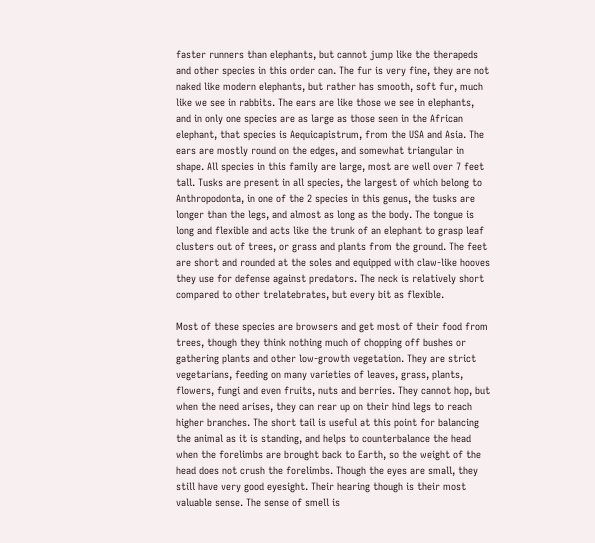faster runners than elephants, but cannot jump like the therapeds and other species in this order can. The fur is very fine, they are not naked like modern elephants, but rather has smooth, soft fur, much like we see in rabbits. The ears are like those we see in elephants, and in only one species are as large as those seen in the African elephant, that species is Aequicapistrum, from the USA and Asia. The ears are mostly round on the edges, and somewhat triangular in shape. All species in this family are large, most are well over 7 feet tall. Tusks are present in all species, the largest of which belong to Anthropodonta, in one of the 2 species in this genus, the tusks are longer than the legs, and almost as long as the body. The tongue is long and flexible and acts like the trunk of an elephant to grasp leaf clusters out of trees, or grass and plants from the ground. The feet are short and rounded at the soles and equipped with claw-like hooves they use for defense against predators. The neck is relatively short compared to other trelatebrates, but every bit as flexible.

Most of these species are browsers and get most of their food from trees, though they think nothing much of chopping off bushes or gathering plants and other low-growth vegetation. They are strict vegetarians, feeding on many varieties of leaves, grass, plants, flowers, fungi and even fruits, nuts and berries. They cannot hop, but when the need arises, they can rear up on their hind legs to reach higher branches. The short tail is useful at this point for balancing the animal as it is standing, and helps to counterbalance the head when the forelimbs are brought back to Earth, so the weight of the head does not crush the forelimbs. Though the eyes are small, they still have very good eyesight. Their hearing though is their most valuable sense. The sense of smell is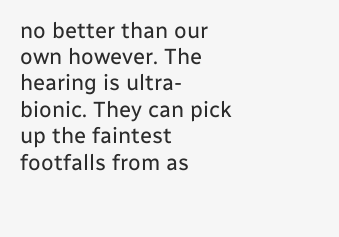no better than our own however. The hearing is ultra-bionic. They can pick up the faintest footfalls from as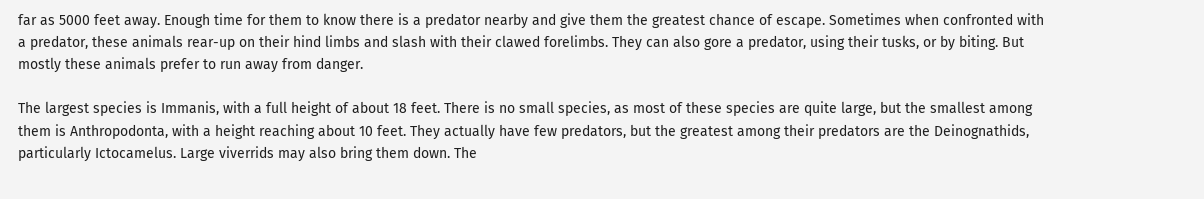far as 5000 feet away. Enough time for them to know there is a predator nearby and give them the greatest chance of escape. Sometimes when confronted with a predator, these animals rear-up on their hind limbs and slash with their clawed forelimbs. They can also gore a predator, using their tusks, or by biting. But mostly these animals prefer to run away from danger.

The largest species is Immanis, with a full height of about 18 feet. There is no small species, as most of these species are quite large, but the smallest among them is Anthropodonta, with a height reaching about 10 feet. They actually have few predators, but the greatest among their predators are the Deinognathids, particularly Ictocamelus. Large viverrids may also bring them down. The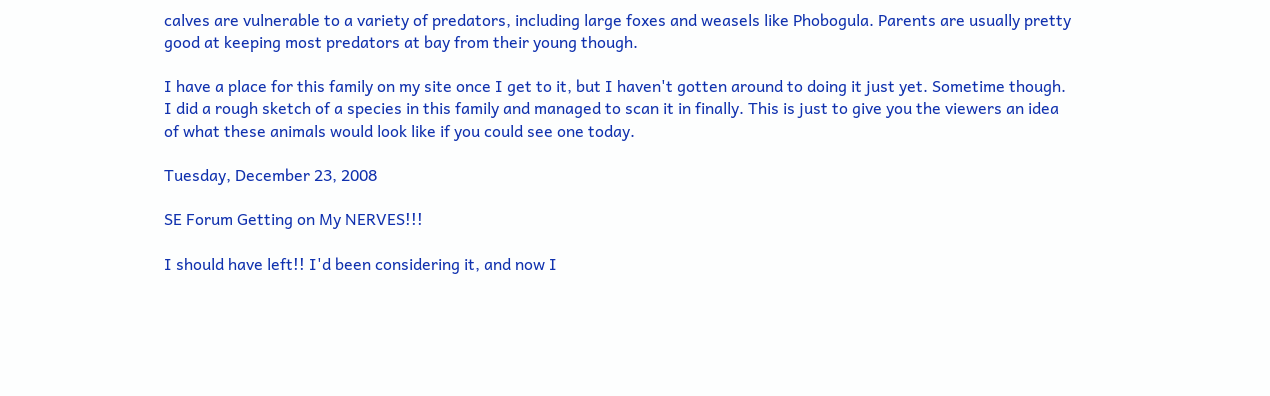calves are vulnerable to a variety of predators, including large foxes and weasels like Phobogula. Parents are usually pretty good at keeping most predators at bay from their young though.

I have a place for this family on my site once I get to it, but I haven't gotten around to doing it just yet. Sometime though. I did a rough sketch of a species in this family and managed to scan it in finally. This is just to give you the viewers an idea of what these animals would look like if you could see one today.

Tuesday, December 23, 2008

SE Forum Getting on My NERVES!!!

I should have left!! I'd been considering it, and now I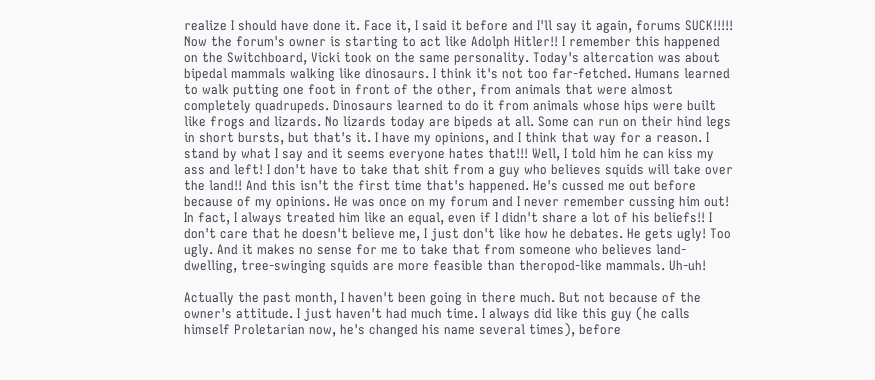realize I should have done it. Face it, I said it before and I'll say it again, forums SUCK!!!!! Now the forum's owner is starting to act like Adolph Hitler!! I remember this happened on the Switchboard, Vicki took on the same personality. Today's altercation was about bipedal mammals walking like dinosaurs. I think it's not too far-fetched. Humans learned to walk putting one foot in front of the other, from animals that were almost completely quadrupeds. Dinosaurs learned to do it from animals whose hips were built like frogs and lizards. No lizards today are bipeds at all. Some can run on their hind legs in short bursts, but that's it. I have my opinions, and I think that way for a reason. I stand by what I say and it seems everyone hates that!!! Well, I told him he can kiss my ass and left! I don't have to take that shit from a guy who believes squids will take over the land!! And this isn't the first time that's happened. He's cussed me out before because of my opinions. He was once on my forum and I never remember cussing him out! In fact, I always treated him like an equal, even if I didn't share a lot of his beliefs!! I don't care that he doesn't believe me, I just don't like how he debates. He gets ugly! Too ugly. And it makes no sense for me to take that from someone who believes land-dwelling, tree-swinging squids are more feasible than theropod-like mammals. Uh-uh!

Actually the past month, I haven't been going in there much. But not because of the owner's attitude. I just haven't had much time. I always did like this guy (he calls himself Proletarian now, he's changed his name several times), before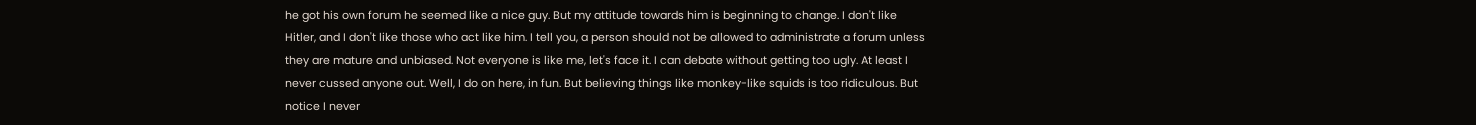he got his own forum he seemed like a nice guy. But my attitude towards him is beginning to change. I don't like Hitler, and I don't like those who act like him. I tell you, a person should not be allowed to administrate a forum unless they are mature and unbiased. Not everyone is like me, let's face it. I can debate without getting too ugly. At least I never cussed anyone out. Well, I do on here, in fun. But believing things like monkey-like squids is too ridiculous. But notice I never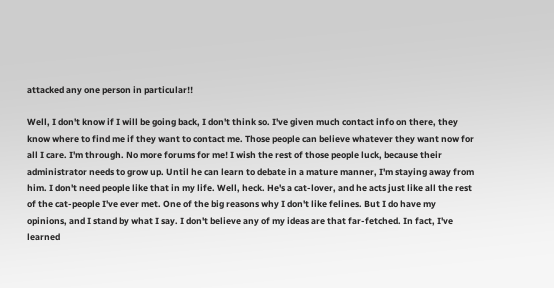attacked any one person in particular!!

Well, I don't know if I will be going back, I don't think so. I've given much contact info on there, they know where to find me if they want to contact me. Those people can believe whatever they want now for all I care. I'm through. No more forums for me! I wish the rest of those people luck, because their administrator needs to grow up. Until he can learn to debate in a mature manner, I'm staying away from him. I don't need people like that in my life. Well, heck. He's a cat-lover, and he acts just like all the rest of the cat-people I've ever met. One of the big reasons why I don't like felines. But I do have my opinions, and I stand by what I say. I don't believe any of my ideas are that far-fetched. In fact, I've learned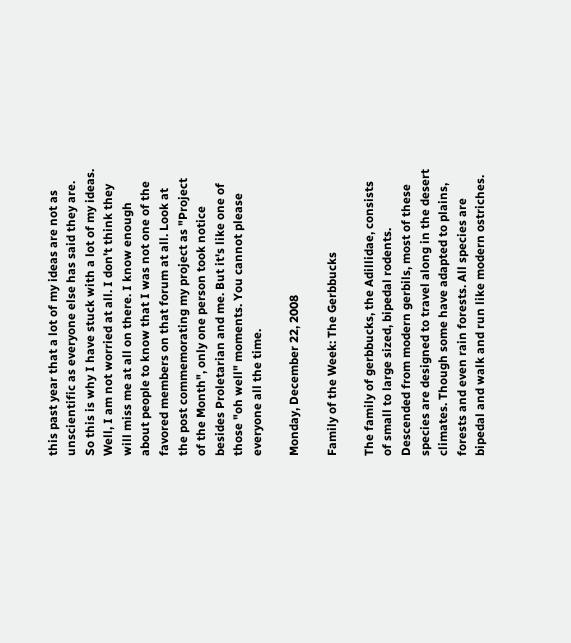this past year that a lot of my ideas are not as unscientific as everyone else has said they are. So this is why I have stuck with a lot of my ideas. Well, I am not worried at all. I don't think they will miss me at all on there. I know enough about people to know that I was not one of the favored members on that forum at all. Look at the post commemorating my project as "Project of the Month", only one person took notice besides Proletarian and me. But it's like one of those "oh well" moments. You cannot please everyone all the time.

Monday, December 22, 2008

Family of the Week: The Gerbbucks

The family of gerbbucks, the Adillidae, consists of small to large sized, bipedal rodents. Descended from modern gerbils, most of these species are designed to travel along in the desert climates. Though some have adapted to plains, forests and even rain forests. All species are bipedal and walk and run like modern ostriches.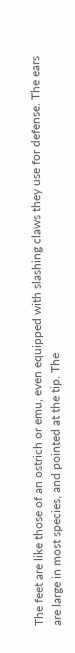The feet are like those of an ostrich or emu, even equipped with slashing claws they use for defense. The ears are large in most species, and pointed at the tip. The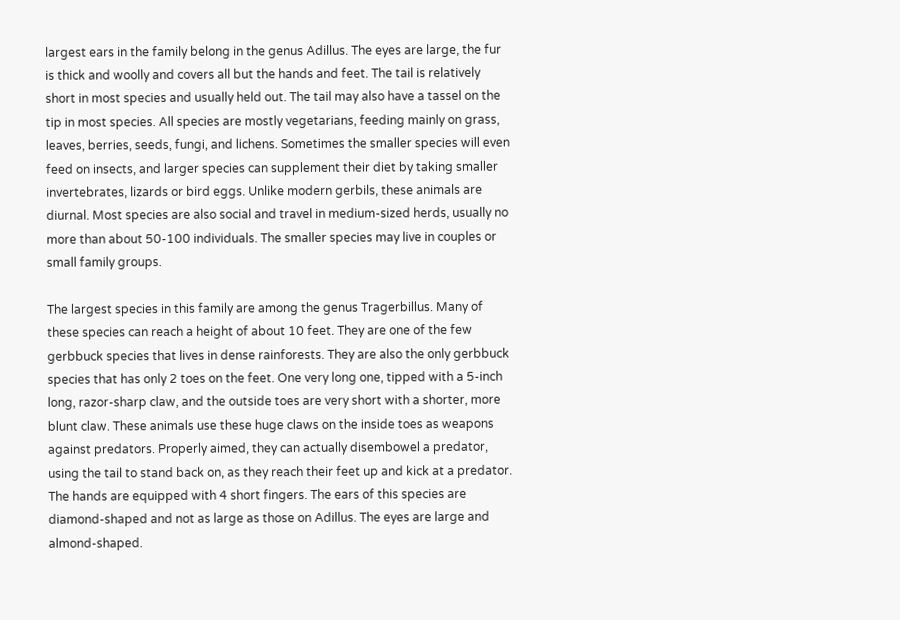largest ears in the family belong in the genus Adillus. The eyes are large, the fur is thick and woolly and covers all but the hands and feet. The tail is relatively short in most species and usually held out. The tail may also have a tassel on the tip in most species. All species are mostly vegetarians, feeding mainly on grass, leaves, berries, seeds, fungi, and lichens. Sometimes the smaller species will even feed on insects, and larger species can supplement their diet by taking smaller invertebrates, lizards or bird eggs. Unlike modern gerbils, these animals are diurnal. Most species are also social and travel in medium-sized herds, usually no more than about 50-100 individuals. The smaller species may live in couples or small family groups.

The largest species in this family are among the genus Tragerbillus. Many of these species can reach a height of about 10 feet. They are one of the few gerbbuck species that lives in dense rainforests. They are also the only gerbbuck species that has only 2 toes on the feet. One very long one, tipped with a 5-inch long, razor-sharp claw, and the outside toes are very short with a shorter, more blunt claw. These animals use these huge claws on the inside toes as weapons against predators. Properly aimed, they can actually disembowel a predator, using the tail to stand back on, as they reach their feet up and kick at a predator. The hands are equipped with 4 short fingers. The ears of this species are diamond-shaped and not as large as those on Adillus. The eyes are large and almond-shaped.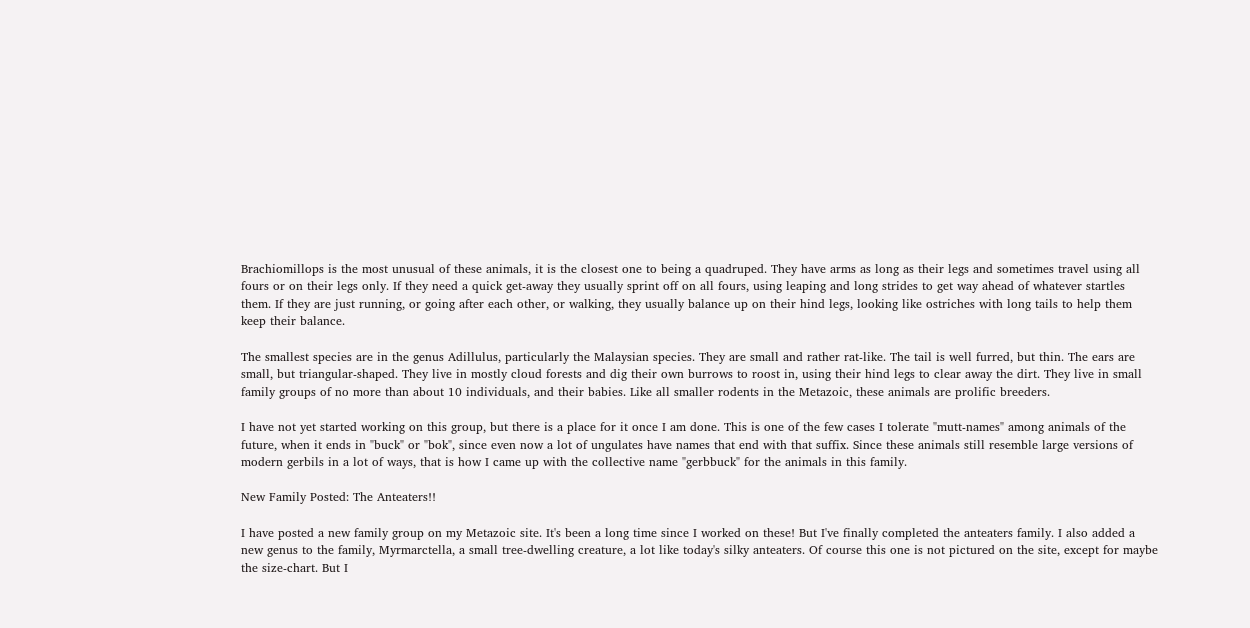Brachiomillops is the most unusual of these animals, it is the closest one to being a quadruped. They have arms as long as their legs and sometimes travel using all fours or on their legs only. If they need a quick get-away they usually sprint off on all fours, using leaping and long strides to get way ahead of whatever startles them. If they are just running, or going after each other, or walking, they usually balance up on their hind legs, looking like ostriches with long tails to help them keep their balance.

The smallest species are in the genus Adillulus, particularly the Malaysian species. They are small and rather rat-like. The tail is well furred, but thin. The ears are small, but triangular-shaped. They live in mostly cloud forests and dig their own burrows to roost in, using their hind legs to clear away the dirt. They live in small family groups of no more than about 10 individuals, and their babies. Like all smaller rodents in the Metazoic, these animals are prolific breeders.

I have not yet started working on this group, but there is a place for it once I am done. This is one of the few cases I tolerate "mutt-names" among animals of the future, when it ends in "buck" or "bok", since even now a lot of ungulates have names that end with that suffix. Since these animals still resemble large versions of modern gerbils in a lot of ways, that is how I came up with the collective name "gerbbuck" for the animals in this family.

New Family Posted: The Anteaters!!

I have posted a new family group on my Metazoic site. It's been a long time since I worked on these! But I've finally completed the anteaters family. I also added a new genus to the family, Myrmarctella, a small tree-dwelling creature, a lot like today's silky anteaters. Of course this one is not pictured on the site, except for maybe the size-chart. But I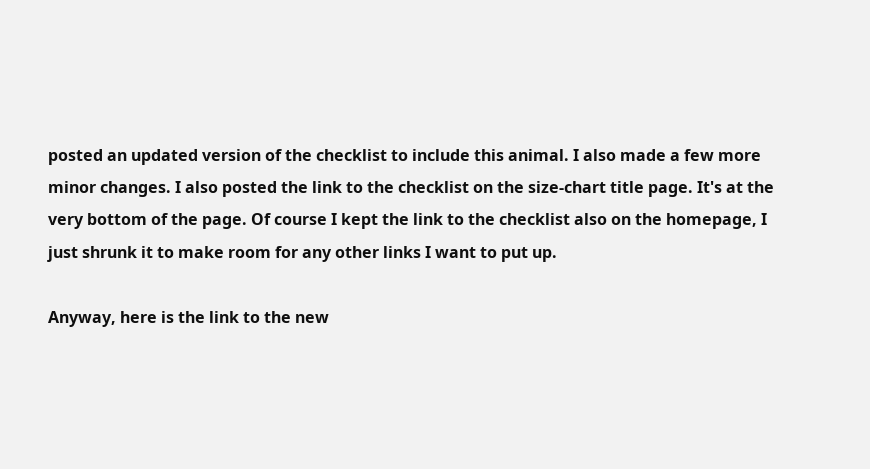posted an updated version of the checklist to include this animal. I also made a few more minor changes. I also posted the link to the checklist on the size-chart title page. It's at the very bottom of the page. Of course I kept the link to the checklist also on the homepage, I just shrunk it to make room for any other links I want to put up.

Anyway, here is the link to the new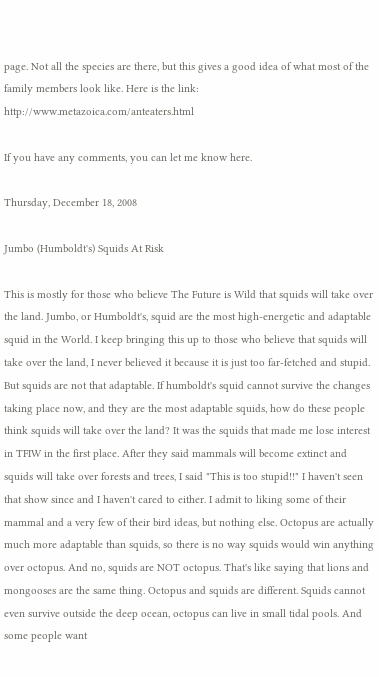page. Not all the species are there, but this gives a good idea of what most of the family members look like. Here is the link: http://www.metazoica.com/anteaters.html

If you have any comments, you can let me know here.

Thursday, December 18, 2008

Jumbo (Humboldt's) Squids At Risk

This is mostly for those who believe The Future is Wild that squids will take over the land. Jumbo, or Humboldt's, squid are the most high-energetic and adaptable squid in the World. I keep bringing this up to those who believe that squids will take over the land, I never believed it because it is just too far-fetched and stupid. But squids are not that adaptable. If humboldt's squid cannot survive the changes taking place now, and they are the most adaptable squids, how do these people think squids will take over the land? It was the squids that made me lose interest in TFIW in the first place. After they said mammals will become extinct and squids will take over forests and trees, I said "This is too stupid!!" I haven't seen that show since and I haven't cared to either. I admit to liking some of their mammal and a very few of their bird ideas, but nothing else. Octopus are actually much more adaptable than squids, so there is no way squids would win anything over octopus. And no, squids are NOT octopus. That's like saying that lions and mongooses are the same thing. Octopus and squids are different. Squids cannot even survive outside the deep ocean, octopus can live in small tidal pools. And some people want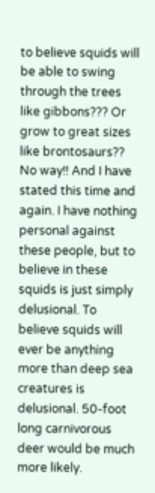to believe squids will be able to swing through the trees like gibbons??? Or grow to great sizes like brontosaurs?? No way!! And I have stated this time and again. I have nothing personal against these people, but to believe in these squids is just simply delusional. To believe squids will ever be anything more than deep sea creatures is delusional. 50-foot long carnivorous deer would be much more likely.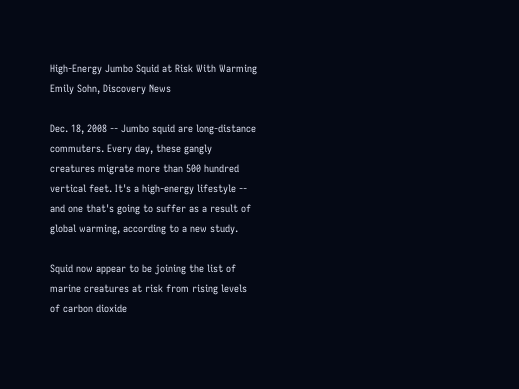High-Energy Jumbo Squid at Risk With Warming
Emily Sohn, Discovery News

Dec. 18, 2008 -- Jumbo squid are long-distance commuters. Every day, these gangly creatures migrate more than 500 hundred vertical feet. It's a high-energy lifestyle -- and one that's going to suffer as a result of global warming, according to a new study.

Squid now appear to be joining the list of marine creatures at risk from rising levels of carbon dioxide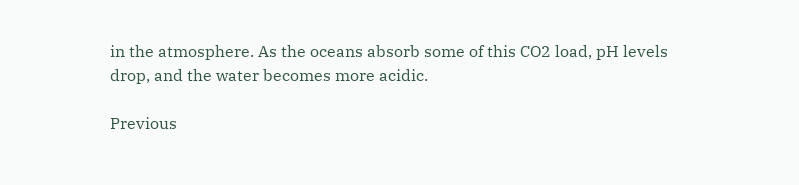in the atmosphere. As the oceans absorb some of this CO2 load, pH levels drop, and the water becomes more acidic.

Previous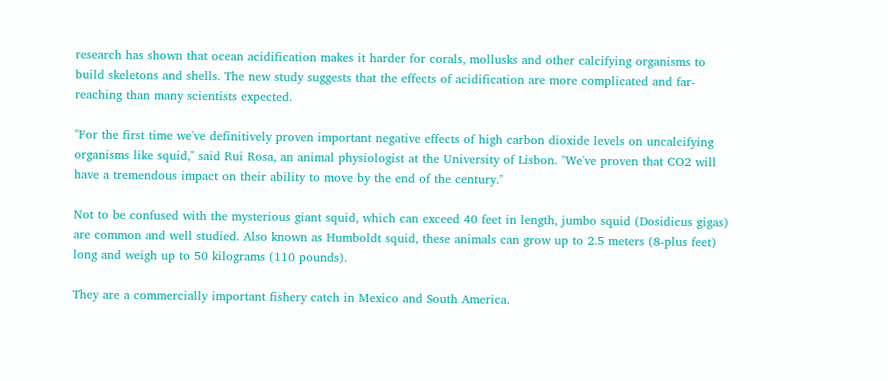research has shown that ocean acidification makes it harder for corals, mollusks and other calcifying organisms to build skeletons and shells. The new study suggests that the effects of acidification are more complicated and far-reaching than many scientists expected.

"For the first time we've definitively proven important negative effects of high carbon dioxide levels on uncalcifying organisms like squid," said Rui Rosa, an animal physiologist at the University of Lisbon. "We've proven that CO2 will have a tremendous impact on their ability to move by the end of the century."

Not to be confused with the mysterious giant squid, which can exceed 40 feet in length, jumbo squid (Dosidicus gigas) are common and well studied. Also known as Humboldt squid, these animals can grow up to 2.5 meters (8-plus feet) long and weigh up to 50 kilograms (110 pounds).

They are a commercially important fishery catch in Mexico and South America.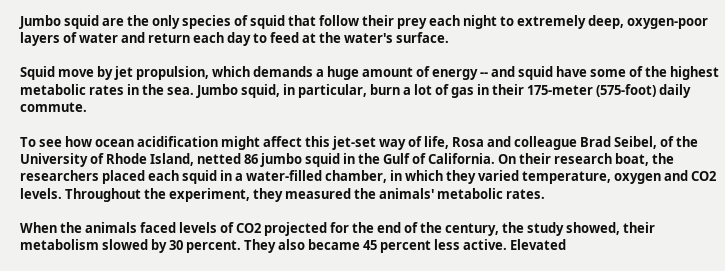Jumbo squid are the only species of squid that follow their prey each night to extremely deep, oxygen-poor layers of water and return each day to feed at the water's surface.

Squid move by jet propulsion, which demands a huge amount of energy -- and squid have some of the highest metabolic rates in the sea. Jumbo squid, in particular, burn a lot of gas in their 175-meter (575-foot) daily commute.

To see how ocean acidification might affect this jet-set way of life, Rosa and colleague Brad Seibel, of the University of Rhode Island, netted 86 jumbo squid in the Gulf of California. On their research boat, the researchers placed each squid in a water-filled chamber, in which they varied temperature, oxygen and CO2 levels. Throughout the experiment, they measured the animals' metabolic rates.

When the animals faced levels of CO2 projected for the end of the century, the study showed, their metabolism slowed by 30 percent. They also became 45 percent less active. Elevated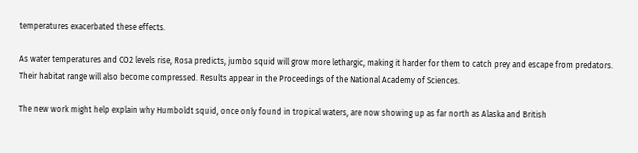temperatures exacerbated these effects.

As water temperatures and CO2 levels rise, Rosa predicts, jumbo squid will grow more lethargic, making it harder for them to catch prey and escape from predators. Their habitat range will also become compressed. Results appear in the Proceedings of the National Academy of Sciences.

The new work might help explain why Humboldt squid, once only found in tropical waters, are now showing up as far north as Alaska and British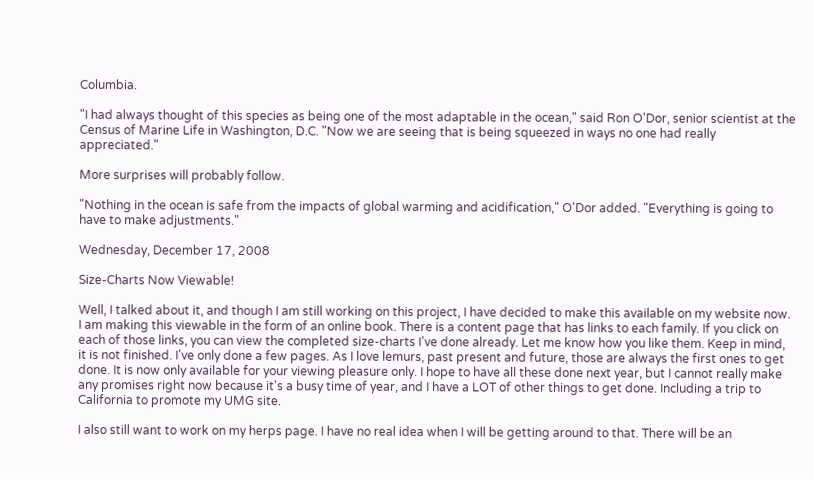Columbia.

"I had always thought of this species as being one of the most adaptable in the ocean," said Ron O'Dor, senior scientist at the Census of Marine Life in Washington, D.C. "Now we are seeing that is being squeezed in ways no one had really appreciated."

More surprises will probably follow.

"Nothing in the ocean is safe from the impacts of global warming and acidification," O'Dor added. "Everything is going to have to make adjustments."

Wednesday, December 17, 2008

Size-Charts Now Viewable!

Well, I talked about it, and though I am still working on this project, I have decided to make this available on my website now. I am making this viewable in the form of an online book. There is a content page that has links to each family. If you click on each of those links, you can view the completed size-charts I've done already. Let me know how you like them. Keep in mind, it is not finished. I've only done a few pages. As I love lemurs, past present and future, those are always the first ones to get done. It is now only available for your viewing pleasure only. I hope to have all these done next year, but I cannot really make any promises right now because it's a busy time of year, and I have a LOT of other things to get done. Including a trip to California to promote my UMG site.

I also still want to work on my herps page. I have no real idea when I will be getting around to that. There will be an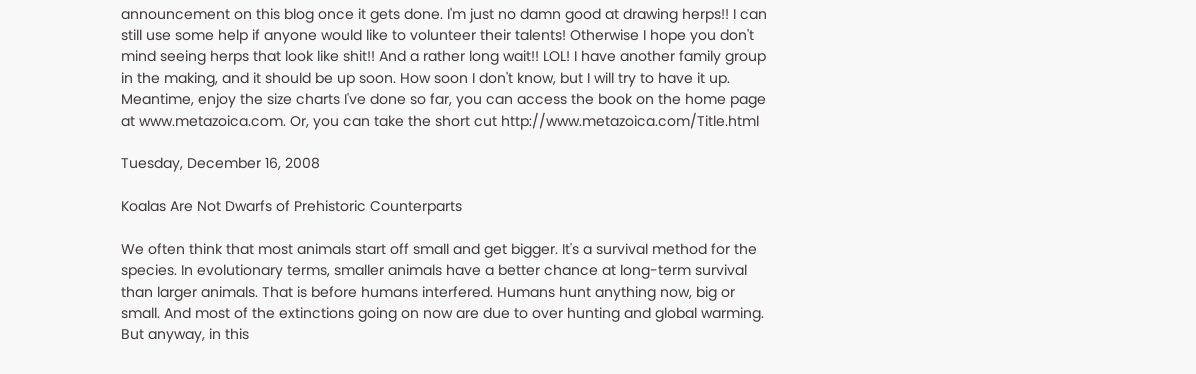announcement on this blog once it gets done. I'm just no damn good at drawing herps!! I can still use some help if anyone would like to volunteer their talents! Otherwise I hope you don't mind seeing herps that look like shit!! And a rather long wait!! LOL! I have another family group in the making, and it should be up soon. How soon I don't know, but I will try to have it up. Meantime, enjoy the size charts I've done so far, you can access the book on the home page at www.metazoica.com. Or, you can take the short cut http://www.metazoica.com/Title.html

Tuesday, December 16, 2008

Koalas Are Not Dwarfs of Prehistoric Counterparts

We often think that most animals start off small and get bigger. It's a survival method for the species. In evolutionary terms, smaller animals have a better chance at long-term survival than larger animals. That is before humans interfered. Humans hunt anything now, big or small. And most of the extinctions going on now are due to over hunting and global warming. But anyway, in this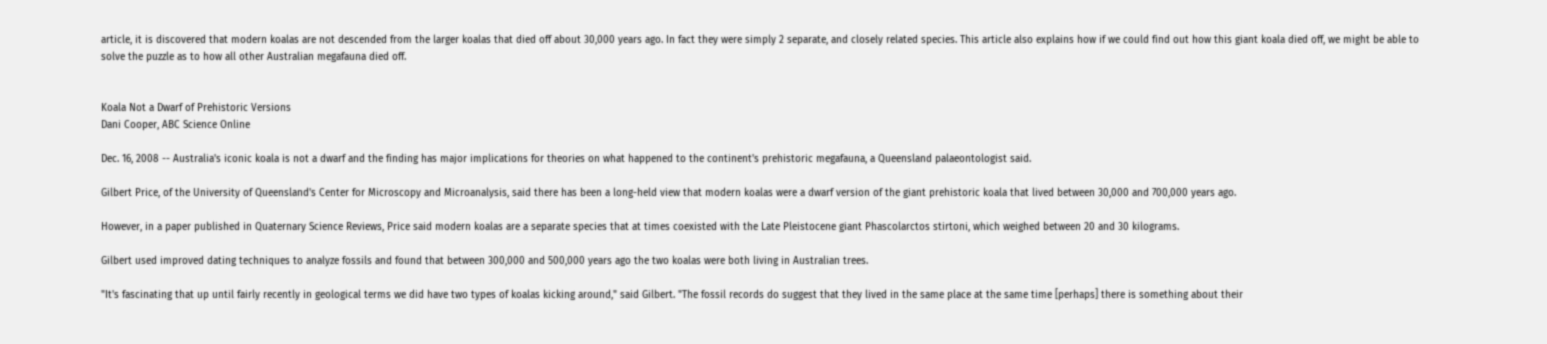article, it is discovered that modern koalas are not descended from the larger koalas that died off about 30,000 years ago. In fact they were simply 2 separate, and closely related species. This article also explains how if we could find out how this giant koala died off, we might be able to solve the puzzle as to how all other Australian megafauna died off.


Koala Not a Dwarf of Prehistoric Versions
Dani Cooper, ABC Science Online

Dec. 16, 2008 -- Australia's iconic koala is not a dwarf and the finding has major implications for theories on what happened to the continent's prehistoric megafauna, a Queensland palaeontologist said.

Gilbert Price, of the University of Queensland's Center for Microscopy and Microanalysis, said there has been a long-held view that modern koalas were a dwarf version of the giant prehistoric koala that lived between 30,000 and 700,000 years ago.

However, in a paper published in Quaternary Science Reviews, Price said modern koalas are a separate species that at times coexisted with the Late Pleistocene giant Phascolarctos stirtoni, which weighed between 20 and 30 kilograms.

Gilbert used improved dating techniques to analyze fossils and found that between 300,000 and 500,000 years ago the two koalas were both living in Australian trees.

"It's fascinating that up until fairly recently in geological terms we did have two types of koalas kicking around," said Gilbert. "The fossil records do suggest that they lived in the same place at the same time [perhaps] there is something about their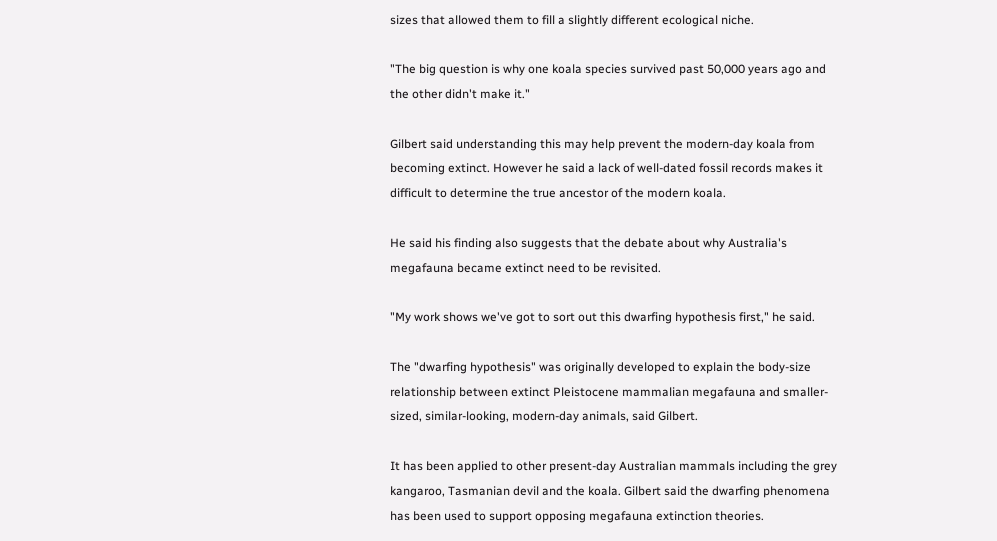sizes that allowed them to fill a slightly different ecological niche.

"The big question is why one koala species survived past 50,000 years ago and the other didn't make it."

Gilbert said understanding this may help prevent the modern-day koala from becoming extinct. However he said a lack of well-dated fossil records makes it difficult to determine the true ancestor of the modern koala.

He said his finding also suggests that the debate about why Australia's megafauna became extinct need to be revisited.

"My work shows we've got to sort out this dwarfing hypothesis first," he said.

The "dwarfing hypothesis" was originally developed to explain the body-size relationship between extinct Pleistocene mammalian megafauna and smaller-sized, similar-looking, modern-day animals, said Gilbert.

It has been applied to other present-day Australian mammals including the grey kangaroo, Tasmanian devil and the koala. Gilbert said the dwarfing phenomena has been used to support opposing megafauna extinction theories.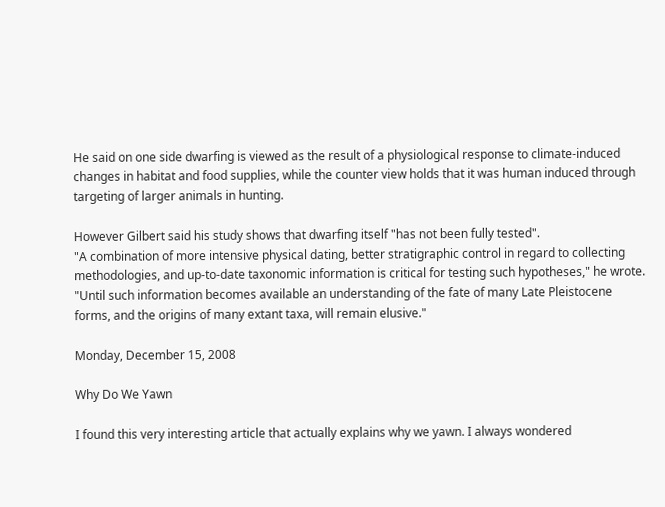He said on one side dwarfing is viewed as the result of a physiological response to climate-induced changes in habitat and food supplies, while the counter view holds that it was human induced through targeting of larger animals in hunting.

However Gilbert said his study shows that dwarfing itself "has not been fully tested".
"A combination of more intensive physical dating, better stratigraphic control in regard to collecting methodologies, and up-to-date taxonomic information is critical for testing such hypotheses," he wrote. "Until such information becomes available an understanding of the fate of many Late Pleistocene forms, and the origins of many extant taxa, will remain elusive."

Monday, December 15, 2008

Why Do We Yawn

I found this very interesting article that actually explains why we yawn. I always wondered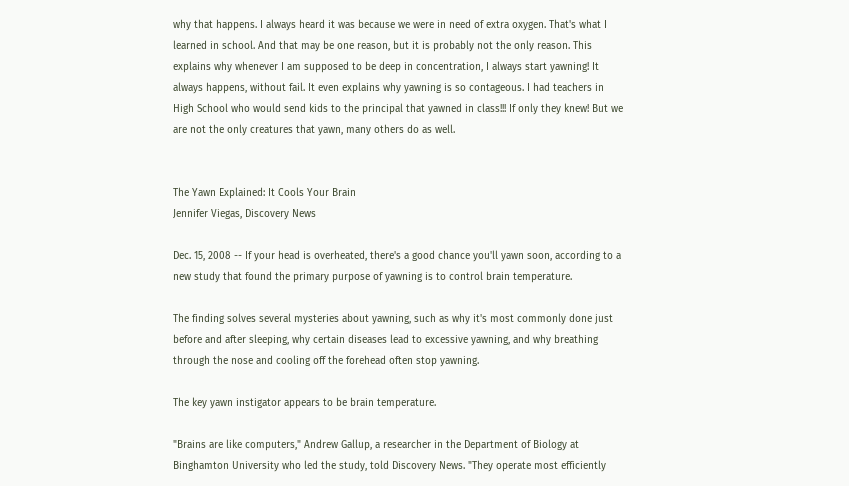why that happens. I always heard it was because we were in need of extra oxygen. That's what I learned in school. And that may be one reason, but it is probably not the only reason. This explains why whenever I am supposed to be deep in concentration, I always start yawning! It always happens, without fail. It even explains why yawning is so contageous. I had teachers in High School who would send kids to the principal that yawned in class!!! If only they knew! But we are not the only creatures that yawn, many others do as well.


The Yawn Explained: It Cools Your Brain
Jennifer Viegas, Discovery News

Dec. 15, 2008 -- If your head is overheated, there's a good chance you'll yawn soon, according to a new study that found the primary purpose of yawning is to control brain temperature.

The finding solves several mysteries about yawning, such as why it's most commonly done just before and after sleeping, why certain diseases lead to excessive yawning, and why breathing through the nose and cooling off the forehead often stop yawning.

The key yawn instigator appears to be brain temperature.

"Brains are like computers," Andrew Gallup, a researcher in the Department of Biology at Binghamton University who led the study, told Discovery News. "They operate most efficiently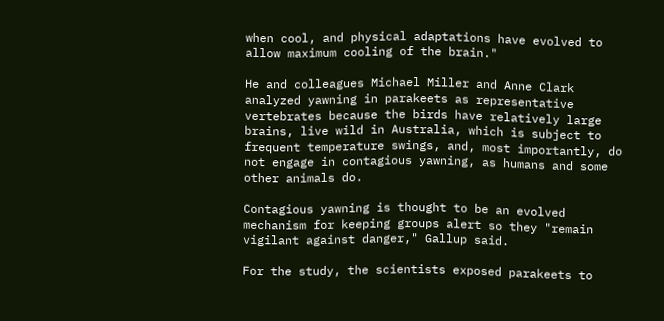when cool, and physical adaptations have evolved to allow maximum cooling of the brain."

He and colleagues Michael Miller and Anne Clark analyzed yawning in parakeets as representative vertebrates because the birds have relatively large brains, live wild in Australia, which is subject to frequent temperature swings, and, most importantly, do not engage in contagious yawning, as humans and some other animals do.

Contagious yawning is thought to be an evolved mechanism for keeping groups alert so they "remain vigilant against danger," Gallup said.

For the study, the scientists exposed parakeets to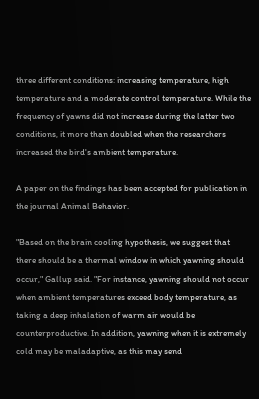three different conditions: increasing temperature, high temperature and a moderate control temperature. While the frequency of yawns did not increase during the latter two conditions, it more than doubled when the researchers increased the bird's ambient temperature.

A paper on the findings has been accepted for publication in the journal Animal Behavior.

"Based on the brain cooling hypothesis, we suggest that there should be a thermal window in which yawning should occur," Gallup said. "For instance, yawning should not occur when ambient temperatures exceed body temperature, as taking a deep inhalation of warm air would be counterproductive. In addition, yawning when it is extremely cold may be maladaptive, as this may send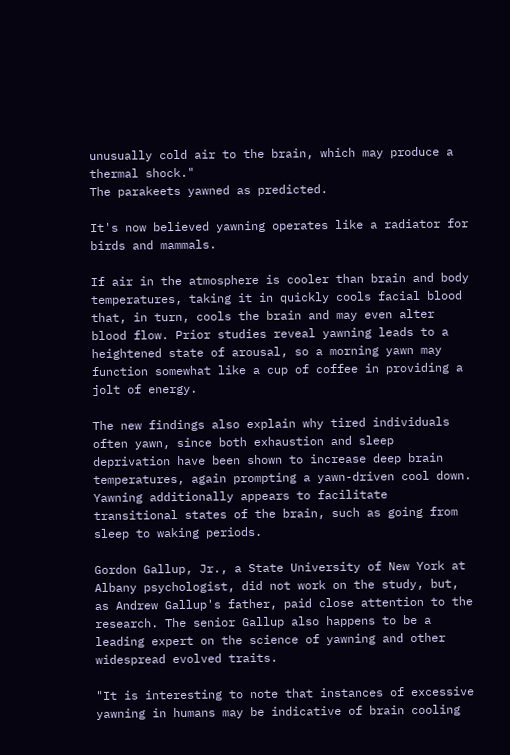unusually cold air to the brain, which may produce a thermal shock."
The parakeets yawned as predicted.

It's now believed yawning operates like a radiator for birds and mammals.

If air in the atmosphere is cooler than brain and body temperatures, taking it in quickly cools facial blood that, in turn, cools the brain and may even alter blood flow. Prior studies reveal yawning leads to a heightened state of arousal, so a morning yawn may function somewhat like a cup of coffee in providing a jolt of energy.

The new findings also explain why tired individuals often yawn, since both exhaustion and sleep deprivation have been shown to increase deep brain temperatures, again prompting a yawn-driven cool down. Yawning additionally appears to facilitate transitional states of the brain, such as going from sleep to waking periods.

Gordon Gallup, Jr., a State University of New York at Albany psychologist, did not work on the study, but, as Andrew Gallup's father, paid close attention to the research. The senior Gallup also happens to be a leading expert on the science of yawning and other widespread evolved traits.

"It is interesting to note that instances of excessive yawning in humans may be indicative of brain cooling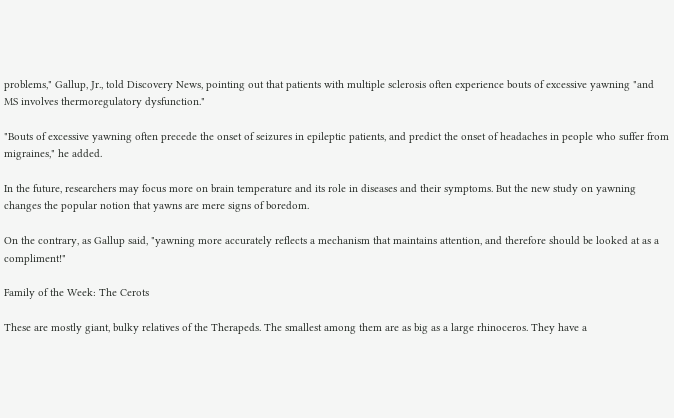problems," Gallup, Jr., told Discovery News, pointing out that patients with multiple sclerosis often experience bouts of excessive yawning "and MS involves thermoregulatory dysfunction."

"Bouts of excessive yawning often precede the onset of seizures in epileptic patients, and predict the onset of headaches in people who suffer from migraines," he added.

In the future, researchers may focus more on brain temperature and its role in diseases and their symptoms. But the new study on yawning changes the popular notion that yawns are mere signs of boredom.

On the contrary, as Gallup said, "yawning more accurately reflects a mechanism that maintains attention, and therefore should be looked at as a compliment!"

Family of the Week: The Cerots

These are mostly giant, bulky relatives of the Therapeds. The smallest among them are as big as a large rhinoceros. They have a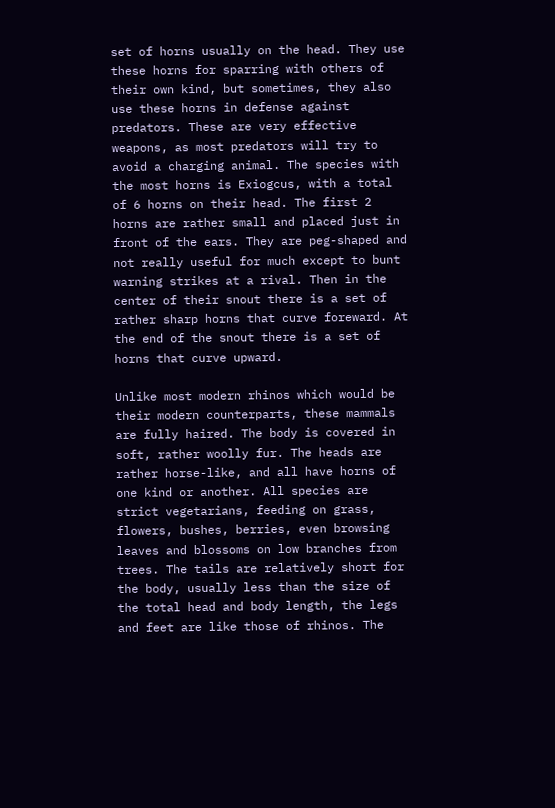set of horns usually on the head. They use these horns for sparring with others of their own kind, but sometimes, they also use these horns in defense against predators. These are very effective weapons, as most predators will try to avoid a charging animal. The species with the most horns is Exiogcus, with a total of 6 horns on their head. The first 2 horns are rather small and placed just in front of the ears. They are peg-shaped and not really useful for much except to bunt warning strikes at a rival. Then in the center of their snout there is a set of rather sharp horns that curve foreward. At the end of the snout there is a set of horns that curve upward.

Unlike most modern rhinos which would be their modern counterparts, these mammals are fully haired. The body is covered in soft, rather woolly fur. The heads are rather horse-like, and all have horns of one kind or another. All species are strict vegetarians, feeding on grass, flowers, bushes, berries, even browsing leaves and blossoms on low branches from trees. The tails are relatively short for the body, usually less than the size of the total head and body length, the legs and feet are like those of rhinos. The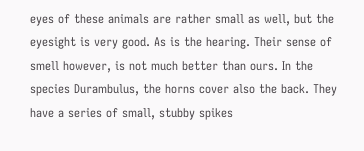eyes of these animals are rather small as well, but the eyesight is very good. As is the hearing. Their sense of smell however, is not much better than ours. In the species Durambulus, the horns cover also the back. They have a series of small, stubby spikes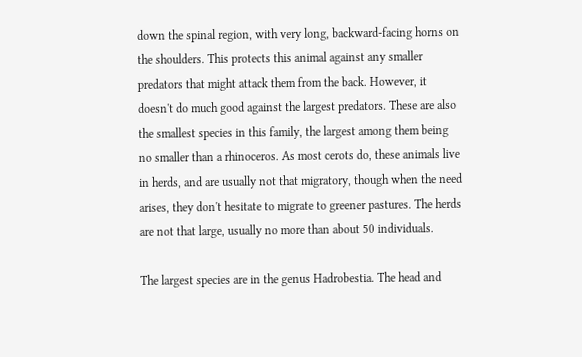down the spinal region, with very long, backward-facing horns on the shoulders. This protects this animal against any smaller predators that might attack them from the back. However, it doesn't do much good against the largest predators. These are also the smallest species in this family, the largest among them being no smaller than a rhinoceros. As most cerots do, these animals live in herds, and are usually not that migratory, though when the need arises, they don't hesitate to migrate to greener pastures. The herds are not that large, usually no more than about 50 individuals.

The largest species are in the genus Hadrobestia. The head and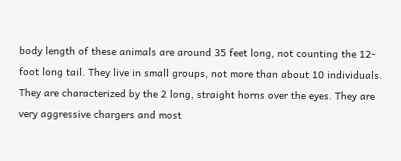body length of these animals are around 35 feet long, not counting the 12-foot long tail. They live in small groups, not more than about 10 individuals. They are characterized by the 2 long, straight horns over the eyes. They are very aggressive chargers and most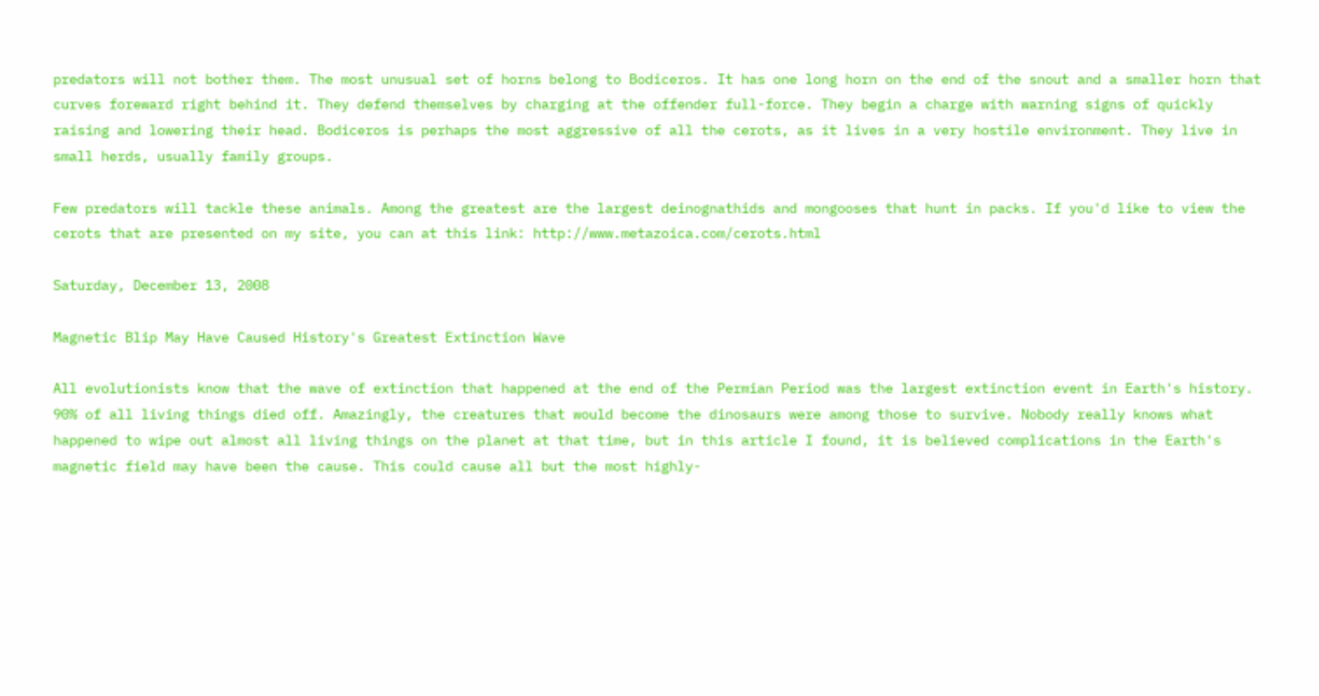predators will not bother them. The most unusual set of horns belong to Bodiceros. It has one long horn on the end of the snout and a smaller horn that curves foreward right behind it. They defend themselves by charging at the offender full-force. They begin a charge with warning signs of quickly raising and lowering their head. Bodiceros is perhaps the most aggressive of all the cerots, as it lives in a very hostile environment. They live in small herds, usually family groups.

Few predators will tackle these animals. Among the greatest are the largest deinognathids and mongooses that hunt in packs. If you'd like to view the cerots that are presented on my site, you can at this link: http://www.metazoica.com/cerots.html

Saturday, December 13, 2008

Magnetic Blip May Have Caused History's Greatest Extinction Wave

All evolutionists know that the wave of extinction that happened at the end of the Permian Period was the largest extinction event in Earth's history. 90% of all living things died off. Amazingly, the creatures that would become the dinosaurs were among those to survive. Nobody really knows what happened to wipe out almost all living things on the planet at that time, but in this article I found, it is believed complications in the Earth's magnetic field may have been the cause. This could cause all but the most highly-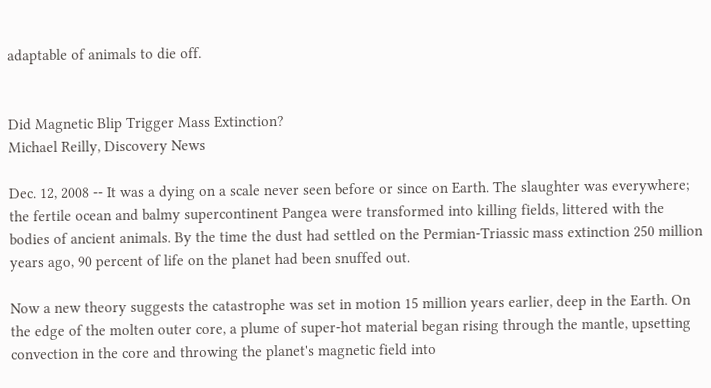adaptable of animals to die off.


Did Magnetic Blip Trigger Mass Extinction?
Michael Reilly, Discovery News

Dec. 12, 2008 -- It was a dying on a scale never seen before or since on Earth. The slaughter was everywhere; the fertile ocean and balmy supercontinent Pangea were transformed into killing fields, littered with the bodies of ancient animals. By the time the dust had settled on the Permian-Triassic mass extinction 250 million years ago, 90 percent of life on the planet had been snuffed out.

Now a new theory suggests the catastrophe was set in motion 15 million years earlier, deep in the Earth. On the edge of the molten outer core, a plume of super-hot material began rising through the mantle, upsetting convection in the core and throwing the planet's magnetic field into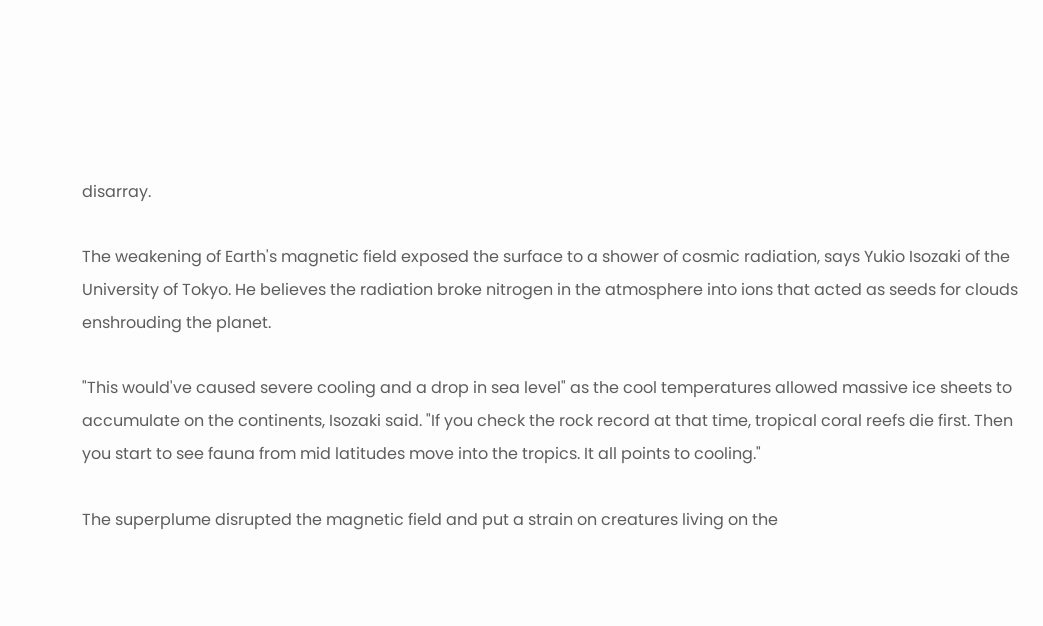disarray.

The weakening of Earth's magnetic field exposed the surface to a shower of cosmic radiation, says Yukio Isozaki of the University of Tokyo. He believes the radiation broke nitrogen in the atmosphere into ions that acted as seeds for clouds enshrouding the planet.

"This would've caused severe cooling and a drop in sea level" as the cool temperatures allowed massive ice sheets to accumulate on the continents, Isozaki said. "If you check the rock record at that time, tropical coral reefs die first. Then you start to see fauna from mid latitudes move into the tropics. It all points to cooling."

The superplume disrupted the magnetic field and put a strain on creatures living on the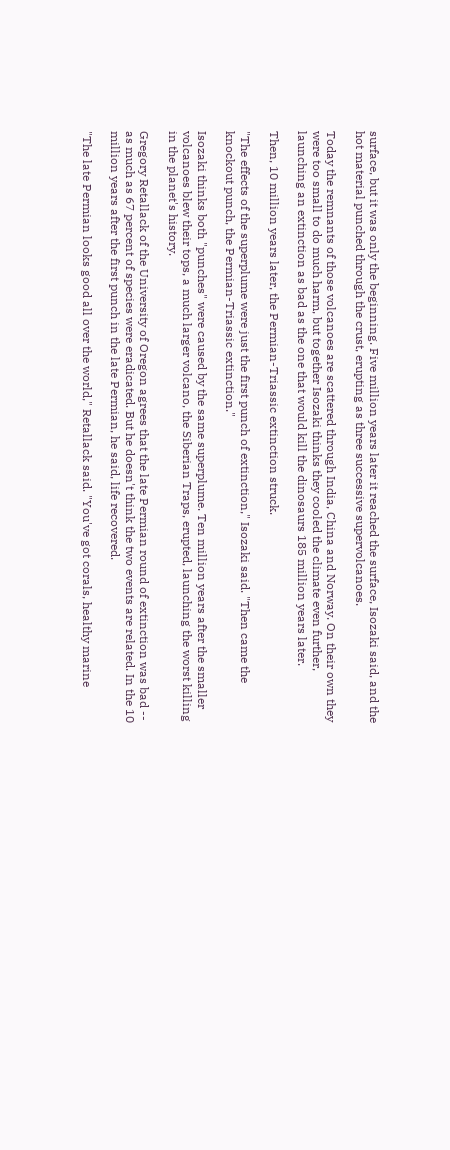surface, but it was only the beginning. Five million years later it reached the surface, Isozaki said, and the hot material punched through the crust, erupting as three successive supervolcanoes.

Today the remnants of those volcanoes are scattered through India, China and Norway. On their own they were too small to do much harm, but together Isozaki thinks they cooled the climate even further, launching an extinction as bad as the one that would kill the dinosaurs 185 million years later.

Then, 10 million years later, the Permian-Triassic extinction struck.

"The effects of the superplume were just the first punch of extinction," Isozaki said. "Then came the knockout punch, the Permian-Triassic extinction."

Isozaki thinks both "punches" were caused by the same superplume. Ten million years after the smaller volcanoes blew their tops, a much larger volcano, the Siberian Traps, erupted, launching the worst killing in the planet's history.

Gregory Retallack of the University of Oregon agrees that the late Permian round of extinction was bad -- as much as 67 percent of species were eradicated. But he doesn't think the two events are related. In the 10 million years after the first punch in the late Permian, he said, life recovered.

"The late Permian looks good all over the world," Retallack said. "You've got corals, healthy marine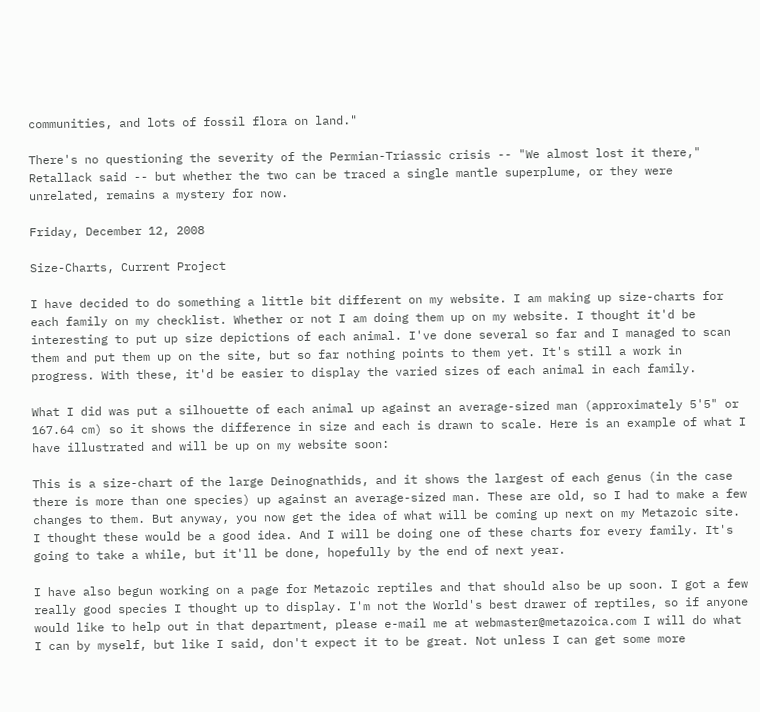communities, and lots of fossil flora on land."

There's no questioning the severity of the Permian-Triassic crisis -- "We almost lost it there," Retallack said -- but whether the two can be traced a single mantle superplume, or they were unrelated, remains a mystery for now.

Friday, December 12, 2008

Size-Charts, Current Project

I have decided to do something a little bit different on my website. I am making up size-charts for each family on my checklist. Whether or not I am doing them up on my website. I thought it'd be interesting to put up size depictions of each animal. I've done several so far and I managed to scan them and put them up on the site, but so far nothing points to them yet. It's still a work in progress. With these, it'd be easier to display the varied sizes of each animal in each family.

What I did was put a silhouette of each animal up against an average-sized man (approximately 5'5" or 167.64 cm) so it shows the difference in size and each is drawn to scale. Here is an example of what I have illustrated and will be up on my website soon:

This is a size-chart of the large Deinognathids, and it shows the largest of each genus (in the case there is more than one species) up against an average-sized man. These are old, so I had to make a few changes to them. But anyway, you now get the idea of what will be coming up next on my Metazoic site. I thought these would be a good idea. And I will be doing one of these charts for every family. It's going to take a while, but it'll be done, hopefully by the end of next year.

I have also begun working on a page for Metazoic reptiles and that should also be up soon. I got a few really good species I thought up to display. I'm not the World's best drawer of reptiles, so if anyone would like to help out in that department, please e-mail me at webmaster@metazoica.com I will do what I can by myself, but like I said, don't expect it to be great. Not unless I can get some more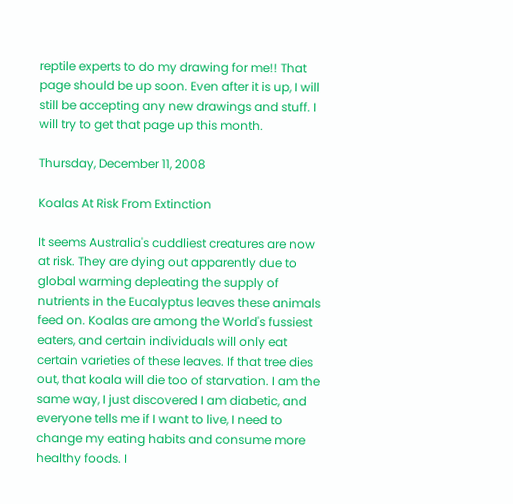reptile experts to do my drawing for me!! That page should be up soon. Even after it is up, I will still be accepting any new drawings and stuff. I will try to get that page up this month.

Thursday, December 11, 2008

Koalas At Risk From Extinction

It seems Australia's cuddliest creatures are now at risk. They are dying out apparently due to global warming depleating the supply of nutrients in the Eucalyptus leaves these animals feed on. Koalas are among the World's fussiest eaters, and certain individuals will only eat certain varieties of these leaves. If that tree dies out, that koala will die too of starvation. I am the same way, I just discovered I am diabetic, and everyone tells me if I want to live, I need to change my eating habits and consume more healthy foods. I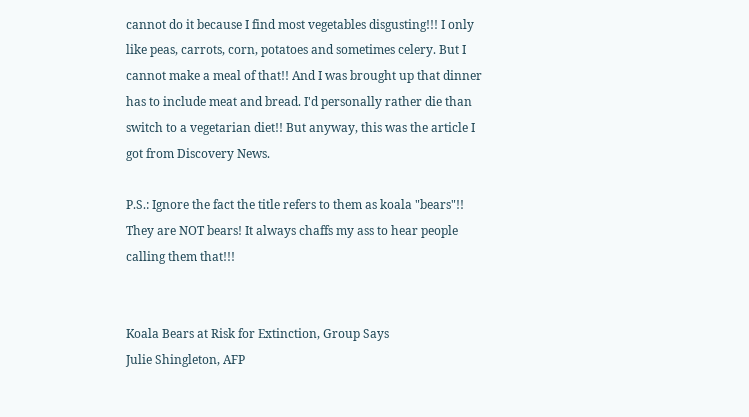cannot do it because I find most vegetables disgusting!!! I only like peas, carrots, corn, potatoes and sometimes celery. But I cannot make a meal of that!! And I was brought up that dinner has to include meat and bread. I'd personally rather die than switch to a vegetarian diet!! But anyway, this was the article I got from Discovery News.

P.S.: Ignore the fact the title refers to them as koala "bears"!! They are NOT bears! It always chaffs my ass to hear people calling them that!!!


Koala Bears at Risk for Extinction, Group Says
Julie Shingleton, AFP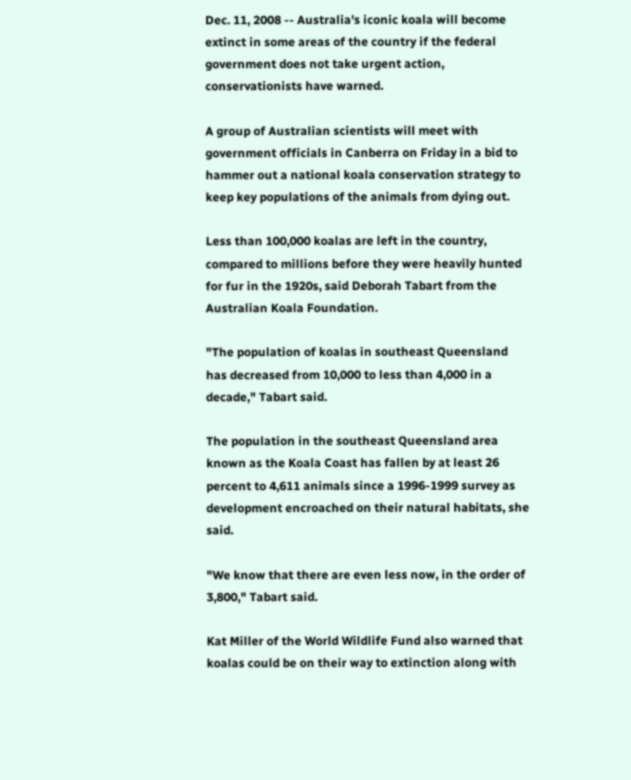Dec. 11, 2008 -- Australia's iconic koala will become extinct in some areas of the country if the federal government does not take urgent action, conservationists have warned.

A group of Australian scientists will meet with government officials in Canberra on Friday in a bid to hammer out a national koala conservation strategy to keep key populations of the animals from dying out.

Less than 100,000 koalas are left in the country, compared to millions before they were heavily hunted for fur in the 1920s, said Deborah Tabart from the Australian Koala Foundation.

"The population of koalas in southeast Queensland has decreased from 10,000 to less than 4,000 in a decade," Tabart said.

The population in the southeast Queensland area known as the Koala Coast has fallen by at least 26 percent to 4,611 animals since a 1996-1999 survey as development encroached on their natural habitats, she said.

"We know that there are even less now, in the order of 3,800," Tabart said.

Kat Miller of the World Wildlife Fund also warned that koalas could be on their way to extinction along with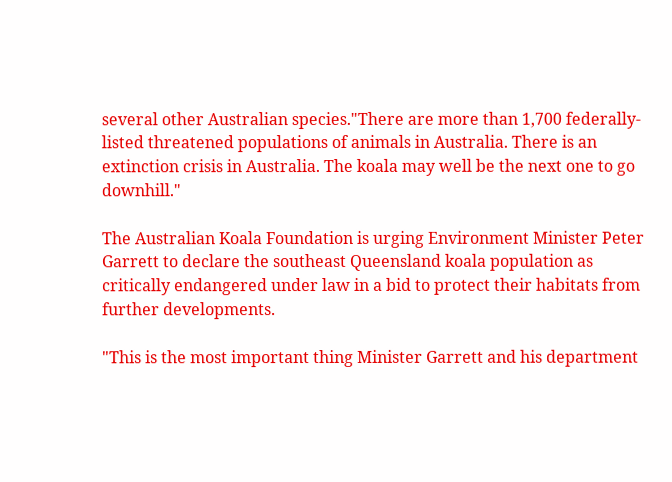several other Australian species."There are more than 1,700 federally-listed threatened populations of animals in Australia. There is an extinction crisis in Australia. The koala may well be the next one to go downhill."

The Australian Koala Foundation is urging Environment Minister Peter Garrett to declare the southeast Queensland koala population as critically endangered under law in a bid to protect their habitats from further developments.

"This is the most important thing Minister Garrett and his department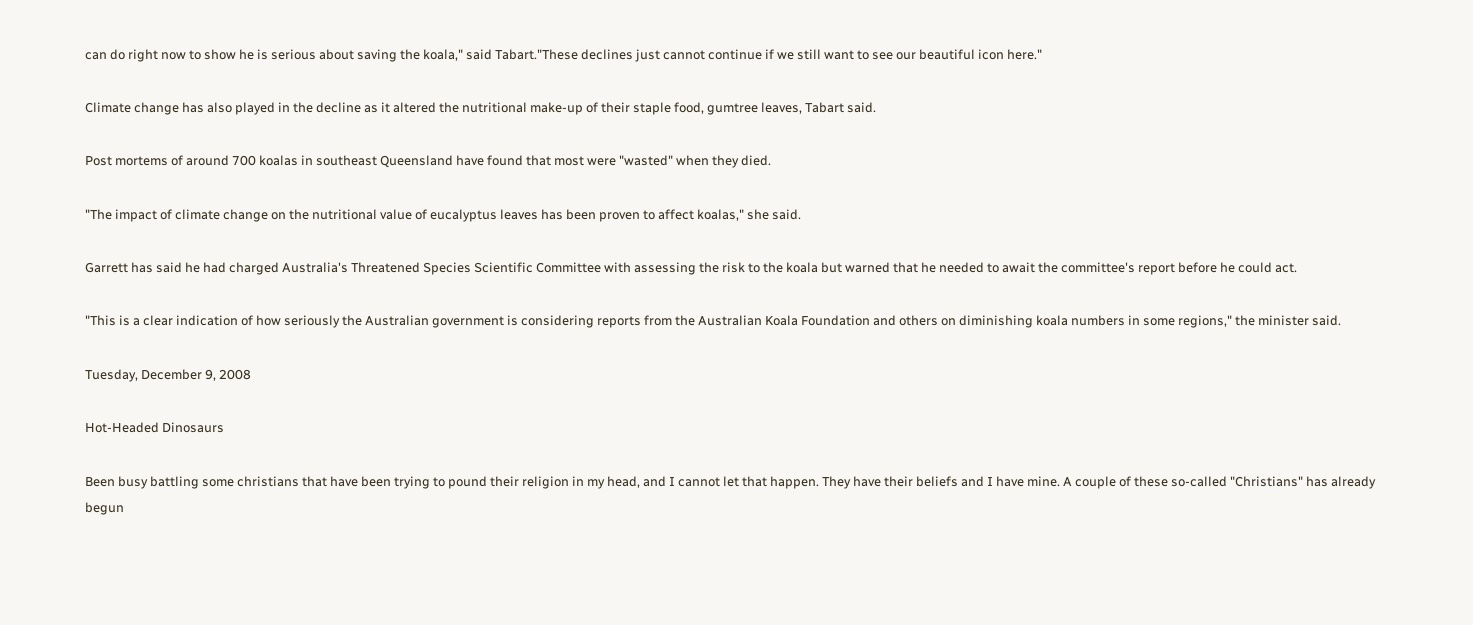can do right now to show he is serious about saving the koala," said Tabart."These declines just cannot continue if we still want to see our beautiful icon here."

Climate change has also played in the decline as it altered the nutritional make-up of their staple food, gumtree leaves, Tabart said.

Post mortems of around 700 koalas in southeast Queensland have found that most were "wasted" when they died.

"The impact of climate change on the nutritional value of eucalyptus leaves has been proven to affect koalas," she said.

Garrett has said he had charged Australia's Threatened Species Scientific Committee with assessing the risk to the koala but warned that he needed to await the committee's report before he could act.

"This is a clear indication of how seriously the Australian government is considering reports from the Australian Koala Foundation and others on diminishing koala numbers in some regions," the minister said.

Tuesday, December 9, 2008

Hot-Headed Dinosaurs

Been busy battling some christians that have been trying to pound their religion in my head, and I cannot let that happen. They have their beliefs and I have mine. A couple of these so-called "Christians" has already begun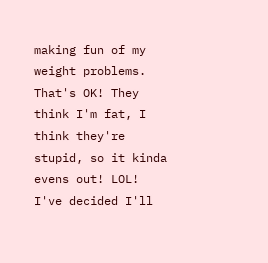making fun of my weight problems. That's OK! They think I'm fat, I think they're stupid, so it kinda evens out! LOL! I've decided I'll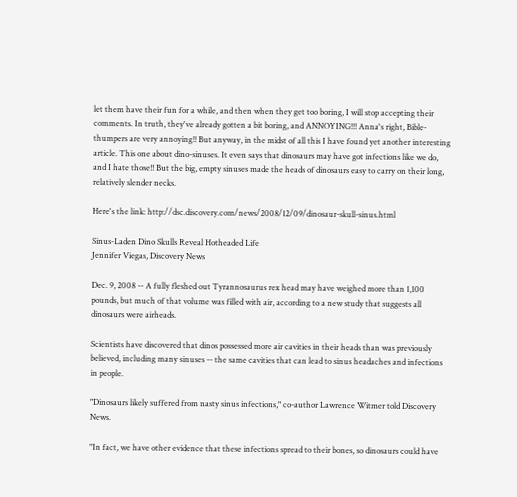let them have their fun for a while, and then when they get too boring, I will stop accepting their comments. In truth, they've already gotten a bit boring, and ANNOYING!!! Anna's right, Bible-thumpers are very annoying!! But anyway, in the midst of all this I have found yet another interesting article. This one about dino-sinuses. It even says that dinosaurs may have got infections like we do, and I hate those!! But the big, empty sinuses made the heads of dinosaurs easy to carry on their long, relatively slender necks.

Here's the link: http://dsc.discovery.com/news/2008/12/09/dinosaur-skull-sinus.html

Sinus-Laden Dino Skulls Reveal Hotheaded Life
Jennifer Viegas, Discovery News

Dec. 9, 2008 -- A fully fleshed out Tyrannosaurus rex head may have weighed more than 1,100 pounds, but much of that volume was filled with air, according to a new study that suggests all dinosaurs were airheads.

Scientists have discovered that dinos possessed more air cavities in their heads than was previously believed, including many sinuses -- the same cavities that can lead to sinus headaches and infections in people.

"Dinosaurs likely suffered from nasty sinus infections," co-author Lawrence Witmer told Discovery News.

"In fact, we have other evidence that these infections spread to their bones, so dinosaurs could have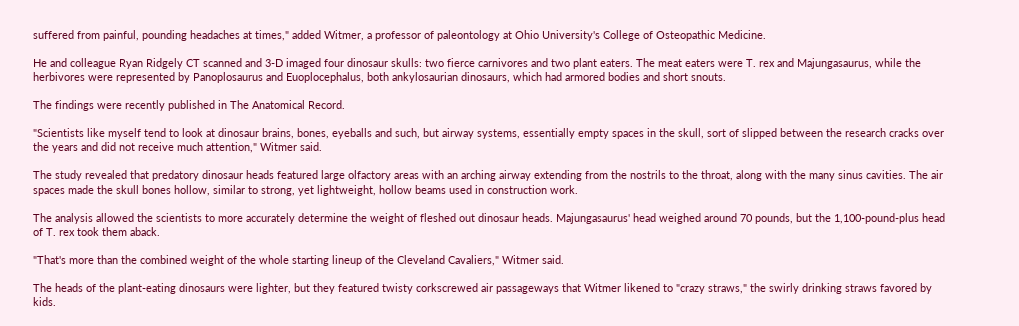suffered from painful, pounding headaches at times," added Witmer, a professor of paleontology at Ohio University's College of Osteopathic Medicine.

He and colleague Ryan Ridgely CT scanned and 3-D imaged four dinosaur skulls: two fierce carnivores and two plant eaters. The meat eaters were T. rex and Majungasaurus, while the herbivores were represented by Panoplosaurus and Euoplocephalus, both ankylosaurian dinosaurs, which had armored bodies and short snouts.

The findings were recently published in The Anatomical Record.

"Scientists like myself tend to look at dinosaur brains, bones, eyeballs and such, but airway systems, essentially empty spaces in the skull, sort of slipped between the research cracks over the years and did not receive much attention," Witmer said.

The study revealed that predatory dinosaur heads featured large olfactory areas with an arching airway extending from the nostrils to the throat, along with the many sinus cavities. The air spaces made the skull bones hollow, similar to strong, yet lightweight, hollow beams used in construction work.

The analysis allowed the scientists to more accurately determine the weight of fleshed out dinosaur heads. Majungasaurus' head weighed around 70 pounds, but the 1,100-pound-plus head of T. rex took them aback.

"That's more than the combined weight of the whole starting lineup of the Cleveland Cavaliers," Witmer said.

The heads of the plant-eating dinosaurs were lighter, but they featured twisty corkscrewed air passageways that Witmer likened to "crazy straws," the swirly drinking straws favored by kids.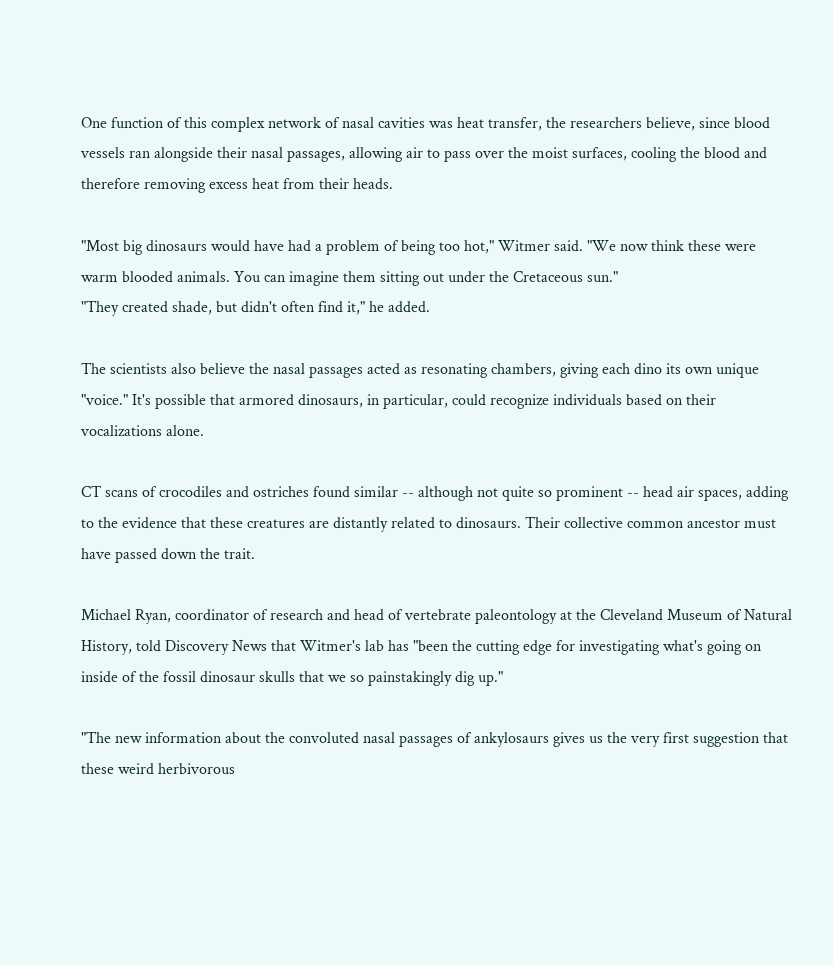One function of this complex network of nasal cavities was heat transfer, the researchers believe, since blood vessels ran alongside their nasal passages, allowing air to pass over the moist surfaces, cooling the blood and therefore removing excess heat from their heads.

"Most big dinosaurs would have had a problem of being too hot," Witmer said. "We now think these were warm blooded animals. You can imagine them sitting out under the Cretaceous sun."
"They created shade, but didn't often find it," he added.

The scientists also believe the nasal passages acted as resonating chambers, giving each dino its own unique "voice." It's possible that armored dinosaurs, in particular, could recognize individuals based on their vocalizations alone.

CT scans of crocodiles and ostriches found similar -- although not quite so prominent -- head air spaces, adding to the evidence that these creatures are distantly related to dinosaurs. Their collective common ancestor must have passed down the trait.

Michael Ryan, coordinator of research and head of vertebrate paleontology at the Cleveland Museum of Natural History, told Discovery News that Witmer's lab has "been the cutting edge for investigating what's going on inside of the fossil dinosaur skulls that we so painstakingly dig up."

"The new information about the convoluted nasal passages of ankylosaurs gives us the very first suggestion that these weird herbivorous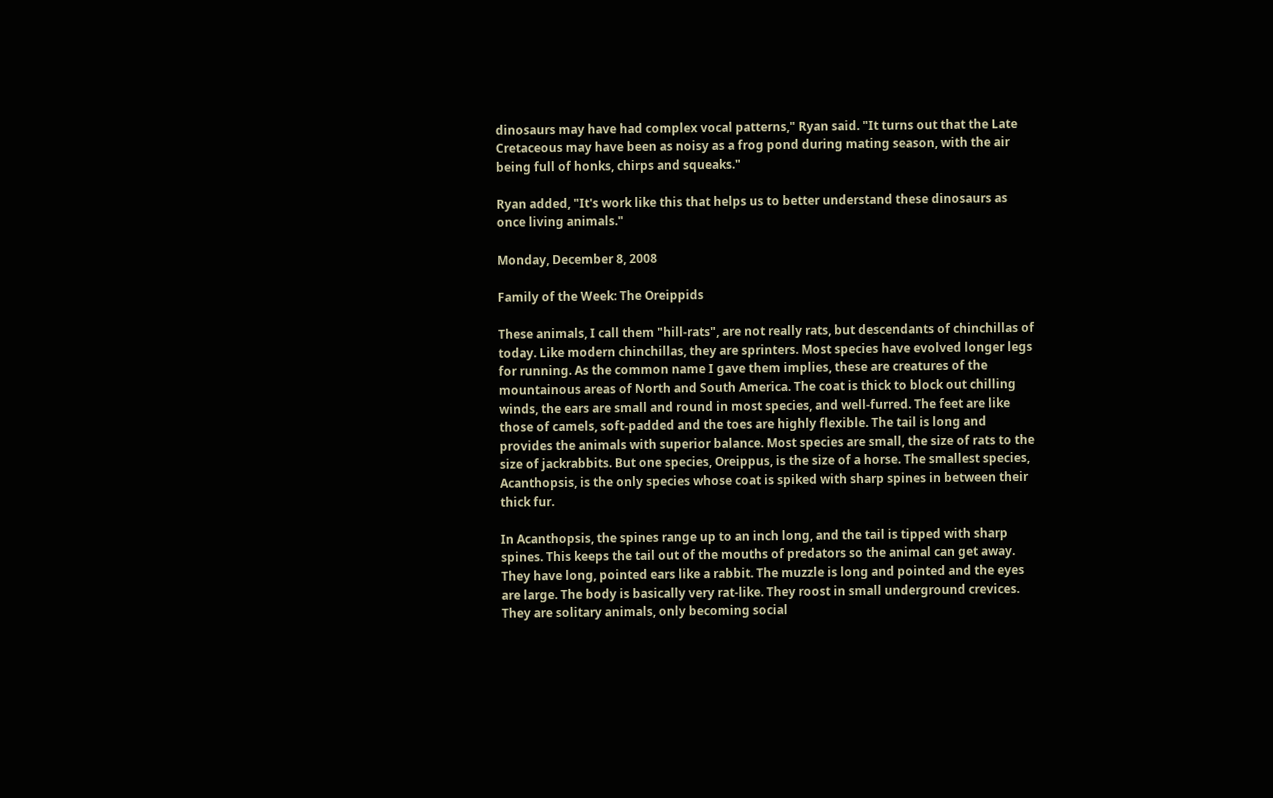dinosaurs may have had complex vocal patterns," Ryan said. "It turns out that the Late Cretaceous may have been as noisy as a frog pond during mating season, with the air being full of honks, chirps and squeaks."

Ryan added, "It's work like this that helps us to better understand these dinosaurs as once living animals."

Monday, December 8, 2008

Family of the Week: The Oreippids

These animals, I call them "hill-rats", are not really rats, but descendants of chinchillas of today. Like modern chinchillas, they are sprinters. Most species have evolved longer legs for running. As the common name I gave them implies, these are creatures of the mountainous areas of North and South America. The coat is thick to block out chilling winds, the ears are small and round in most species, and well-furred. The feet are like those of camels, soft-padded and the toes are highly flexible. The tail is long and provides the animals with superior balance. Most species are small, the size of rats to the size of jackrabbits. But one species, Oreippus, is the size of a horse. The smallest species, Acanthopsis, is the only species whose coat is spiked with sharp spines in between their thick fur.

In Acanthopsis, the spines range up to an inch long, and the tail is tipped with sharp spines. This keeps the tail out of the mouths of predators so the animal can get away. They have long, pointed ears like a rabbit. The muzzle is long and pointed and the eyes are large. The body is basically very rat-like. They roost in small underground crevices. They are solitary animals, only becoming social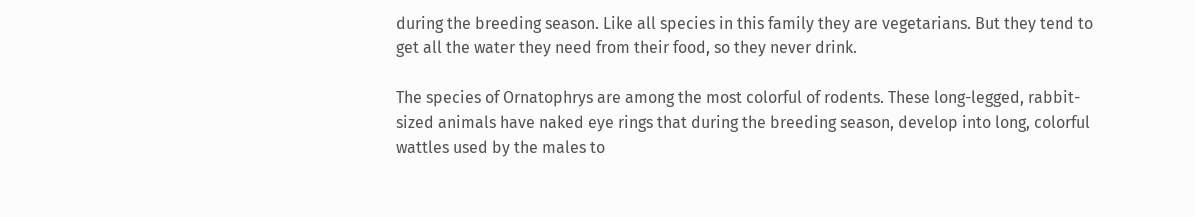during the breeding season. Like all species in this family they are vegetarians. But they tend to get all the water they need from their food, so they never drink.

The species of Ornatophrys are among the most colorful of rodents. These long-legged, rabbit-sized animals have naked eye rings that during the breeding season, develop into long, colorful wattles used by the males to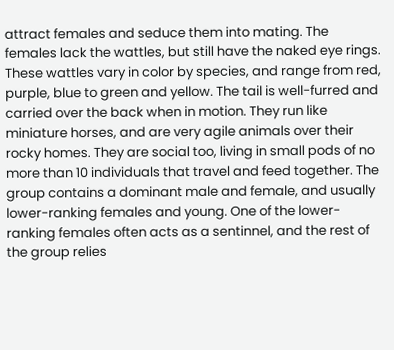attract females and seduce them into mating. The females lack the wattles, but still have the naked eye rings. These wattles vary in color by species, and range from red, purple, blue to green and yellow. The tail is well-furred and carried over the back when in motion. They run like miniature horses, and are very agile animals over their rocky homes. They are social too, living in small pods of no more than 10 individuals that travel and feed together. The group contains a dominant male and female, and usually lower-ranking females and young. One of the lower-ranking females often acts as a sentinnel, and the rest of the group relies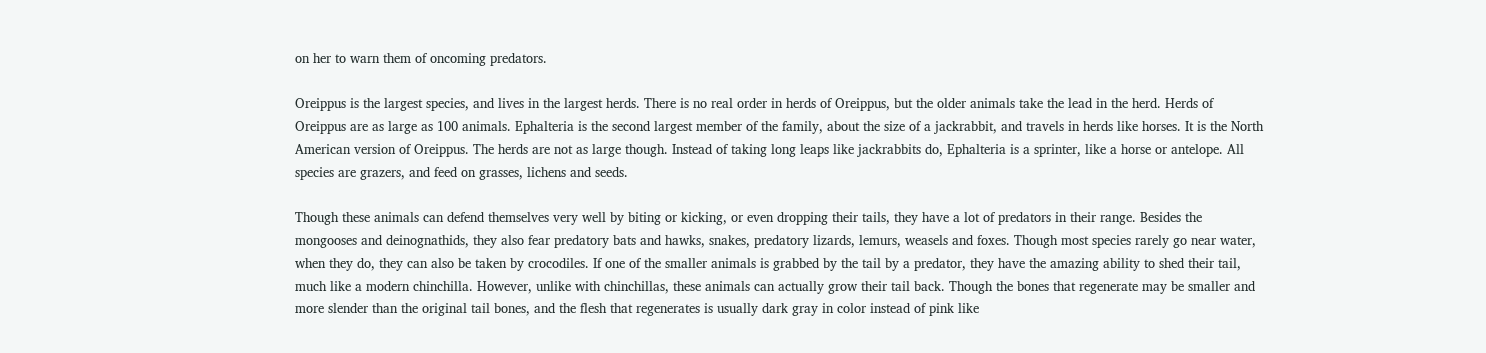on her to warn them of oncoming predators.

Oreippus is the largest species, and lives in the largest herds. There is no real order in herds of Oreippus, but the older animals take the lead in the herd. Herds of Oreippus are as large as 100 animals. Ephalteria is the second largest member of the family, about the size of a jackrabbit, and travels in herds like horses. It is the North American version of Oreippus. The herds are not as large though. Instead of taking long leaps like jackrabbits do, Ephalteria is a sprinter, like a horse or antelope. All species are grazers, and feed on grasses, lichens and seeds.

Though these animals can defend themselves very well by biting or kicking, or even dropping their tails, they have a lot of predators in their range. Besides the mongooses and deinognathids, they also fear predatory bats and hawks, snakes, predatory lizards, lemurs, weasels and foxes. Though most species rarely go near water, when they do, they can also be taken by crocodiles. If one of the smaller animals is grabbed by the tail by a predator, they have the amazing ability to shed their tail, much like a modern chinchilla. However, unlike with chinchillas, these animals can actually grow their tail back. Though the bones that regenerate may be smaller and more slender than the original tail bones, and the flesh that regenerates is usually dark gray in color instead of pink like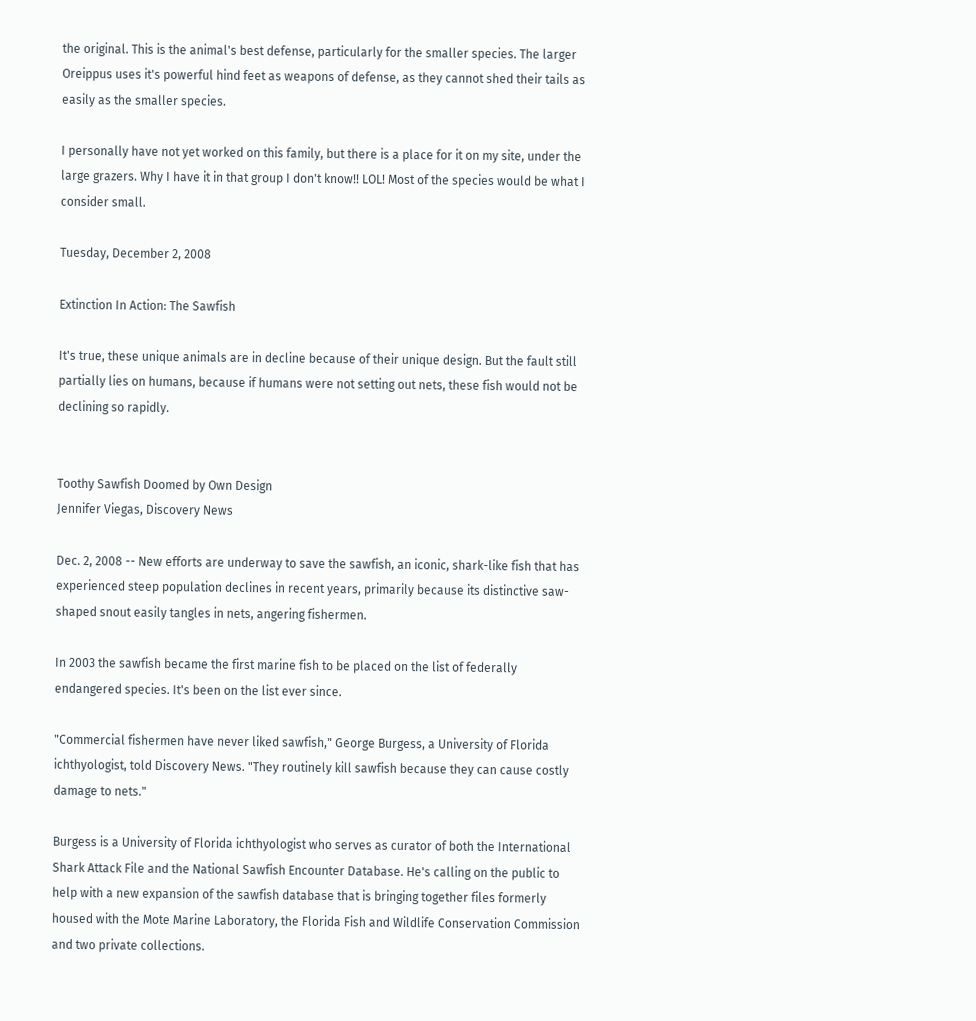the original. This is the animal's best defense, particularly for the smaller species. The larger Oreippus uses it's powerful hind feet as weapons of defense, as they cannot shed their tails as easily as the smaller species.

I personally have not yet worked on this family, but there is a place for it on my site, under the large grazers. Why I have it in that group I don't know!! LOL! Most of the species would be what I consider small.

Tuesday, December 2, 2008

Extinction In Action: The Sawfish

It's true, these unique animals are in decline because of their unique design. But the fault still partially lies on humans, because if humans were not setting out nets, these fish would not be declining so rapidly.


Toothy Sawfish Doomed by Own Design
Jennifer Viegas, Discovery News

Dec. 2, 2008 -- New efforts are underway to save the sawfish, an iconic, shark-like fish that has experienced steep population declines in recent years, primarily because its distinctive saw-shaped snout easily tangles in nets, angering fishermen.

In 2003 the sawfish became the first marine fish to be placed on the list of federally endangered species. It's been on the list ever since.

"Commercial fishermen have never liked sawfish," George Burgess, a University of Florida ichthyologist, told Discovery News. "They routinely kill sawfish because they can cause costly damage to nets."

Burgess is a University of Florida ichthyologist who serves as curator of both the International Shark Attack File and the National Sawfish Encounter Database. He's calling on the public to help with a new expansion of the sawfish database that is bringing together files formerly housed with the Mote Marine Laboratory, the Florida Fish and Wildlife Conservation Commission and two private collections.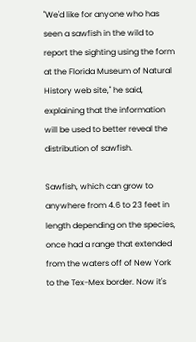"We'd like for anyone who has seen a sawfish in the wild to report the sighting using the form at the Florida Museum of Natural History web site," he said, explaining that the information will be used to better reveal the distribution of sawfish.

Sawfish, which can grow to anywhere from 4.6 to 23 feet in length depending on the species, once had a range that extended from the waters off of New York to the Tex-Mex border. Now it's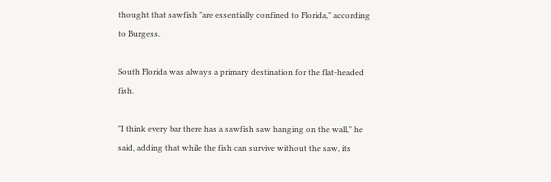thought that sawfish "are essentially confined to Florida," according to Burgess.

South Florida was always a primary destination for the flat-headed fish.

"I think every bar there has a sawfish saw hanging on the wall," he said, adding that while the fish can survive without the saw, its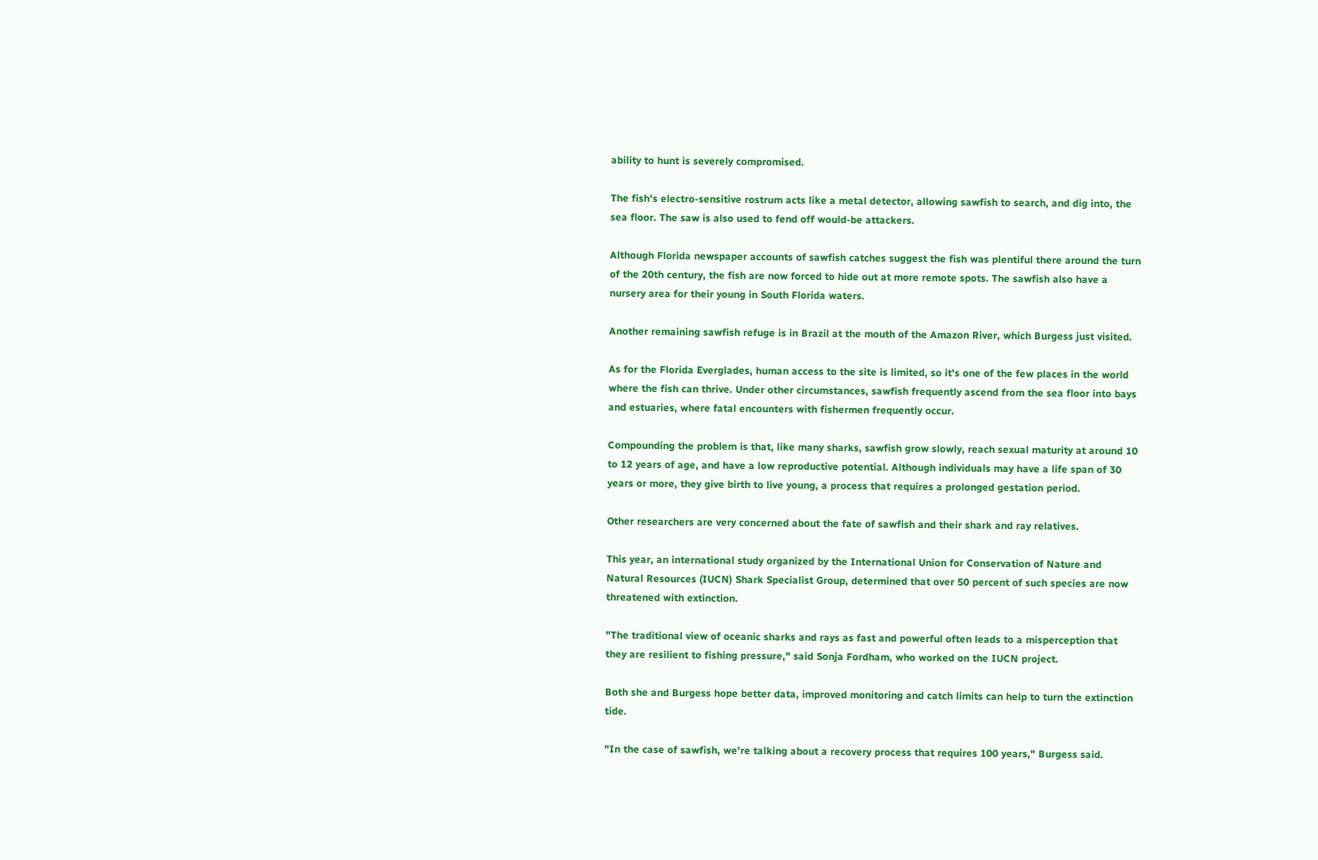ability to hunt is severely compromised.

The fish's electro-sensitive rostrum acts like a metal detector, allowing sawfish to search, and dig into, the sea floor. The saw is also used to fend off would-be attackers.

Although Florida newspaper accounts of sawfish catches suggest the fish was plentiful there around the turn of the 20th century, the fish are now forced to hide out at more remote spots. The sawfish also have a nursery area for their young in South Florida waters.

Another remaining sawfish refuge is in Brazil at the mouth of the Amazon River, which Burgess just visited.

As for the Florida Everglades, human access to the site is limited, so it's one of the few places in the world where the fish can thrive. Under other circumstances, sawfish frequently ascend from the sea floor into bays and estuaries, where fatal encounters with fishermen frequently occur.

Compounding the problem is that, like many sharks, sawfish grow slowly, reach sexual maturity at around 10 to 12 years of age, and have a low reproductive potential. Although individuals may have a life span of 30 years or more, they give birth to live young, a process that requires a prolonged gestation period.

Other researchers are very concerned about the fate of sawfish and their shark and ray relatives.

This year, an international study organized by the International Union for Conservation of Nature and Natural Resources (IUCN) Shark Specialist Group, determined that over 50 percent of such species are now threatened with extinction.

"The traditional view of oceanic sharks and rays as fast and powerful often leads to a misperception that they are resilient to fishing pressure," said Sonja Fordham, who worked on the IUCN project.

Both she and Burgess hope better data, improved monitoring and catch limits can help to turn the extinction tide.

"In the case of sawfish, we're talking about a recovery process that requires 100 years," Burgess said.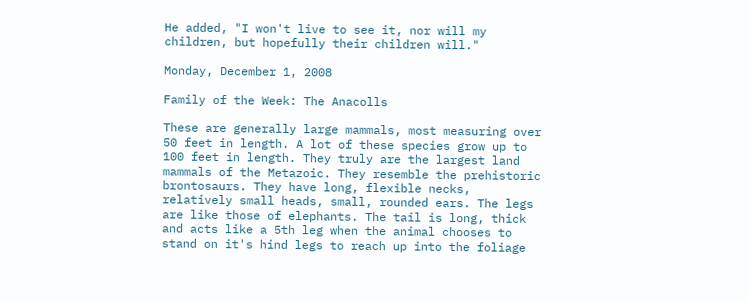He added, "I won't live to see it, nor will my children, but hopefully their children will."

Monday, December 1, 2008

Family of the Week: The Anacolls

These are generally large mammals, most measuring over 50 feet in length. A lot of these species grow up to 100 feet in length. They truly are the largest land mammals of the Metazoic. They resemble the prehistoric brontosaurs. They have long, flexible necks, relatively small heads, small, rounded ears. The legs are like those of elephants. The tail is long, thick and acts like a 5th leg when the animal chooses to stand on it's hind legs to reach up into the foliage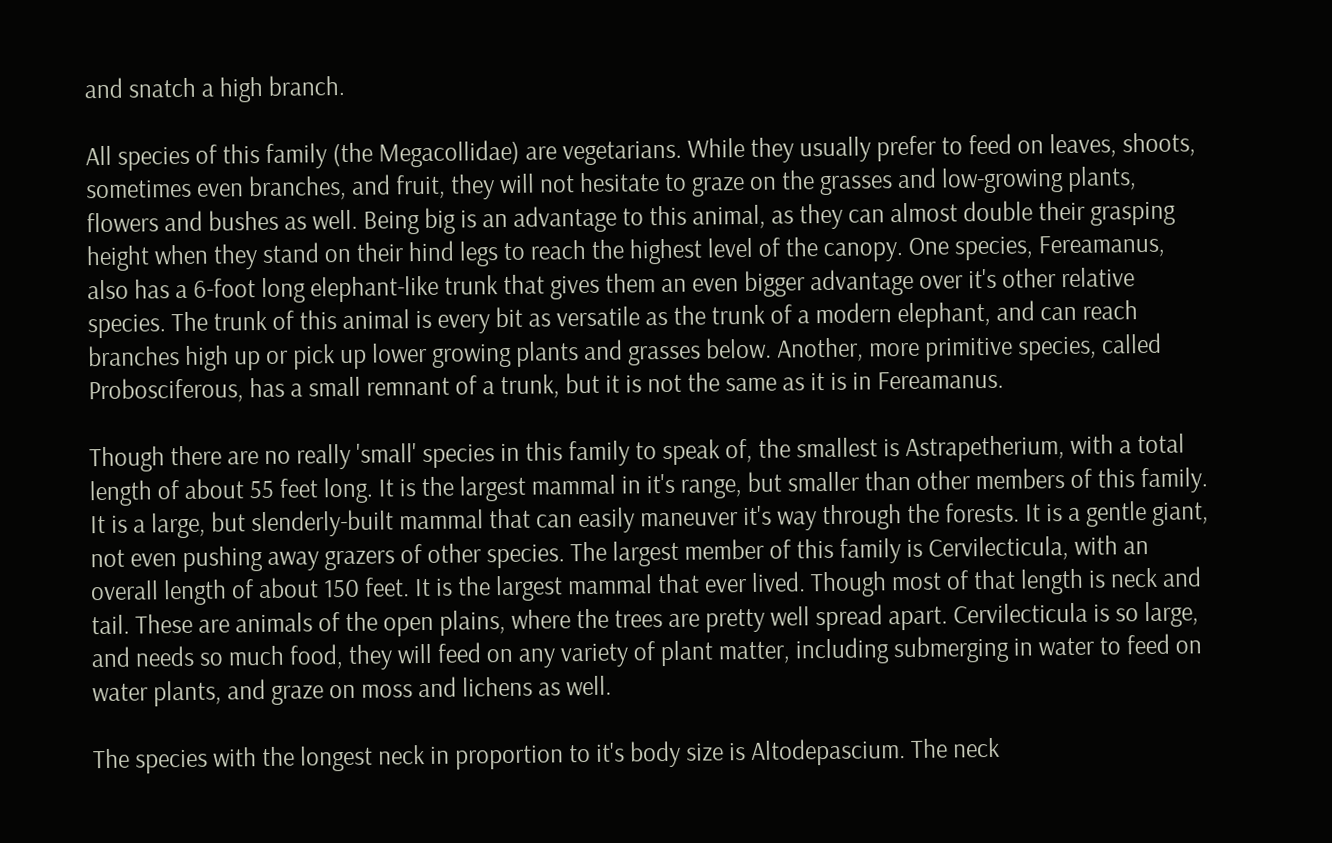and snatch a high branch.

All species of this family (the Megacollidae) are vegetarians. While they usually prefer to feed on leaves, shoots, sometimes even branches, and fruit, they will not hesitate to graze on the grasses and low-growing plants, flowers and bushes as well. Being big is an advantage to this animal, as they can almost double their grasping height when they stand on their hind legs to reach the highest level of the canopy. One species, Fereamanus, also has a 6-foot long elephant-like trunk that gives them an even bigger advantage over it's other relative species. The trunk of this animal is every bit as versatile as the trunk of a modern elephant, and can reach branches high up or pick up lower growing plants and grasses below. Another, more primitive species, called Probosciferous, has a small remnant of a trunk, but it is not the same as it is in Fereamanus.

Though there are no really 'small' species in this family to speak of, the smallest is Astrapetherium, with a total length of about 55 feet long. It is the largest mammal in it's range, but smaller than other members of this family. It is a large, but slenderly-built mammal that can easily maneuver it's way through the forests. It is a gentle giant, not even pushing away grazers of other species. The largest member of this family is Cervilecticula, with an overall length of about 150 feet. It is the largest mammal that ever lived. Though most of that length is neck and tail. These are animals of the open plains, where the trees are pretty well spread apart. Cervilecticula is so large, and needs so much food, they will feed on any variety of plant matter, including submerging in water to feed on water plants, and graze on moss and lichens as well.

The species with the longest neck in proportion to it's body size is Altodepascium. The neck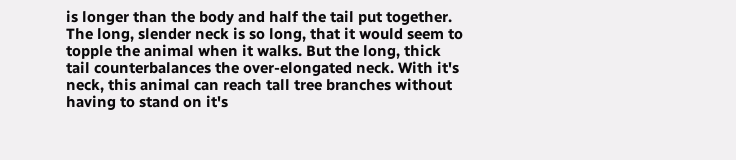is longer than the body and half the tail put together. The long, slender neck is so long, that it would seem to topple the animal when it walks. But the long, thick tail counterbalances the over-elongated neck. With it's neck, this animal can reach tall tree branches without having to stand on it's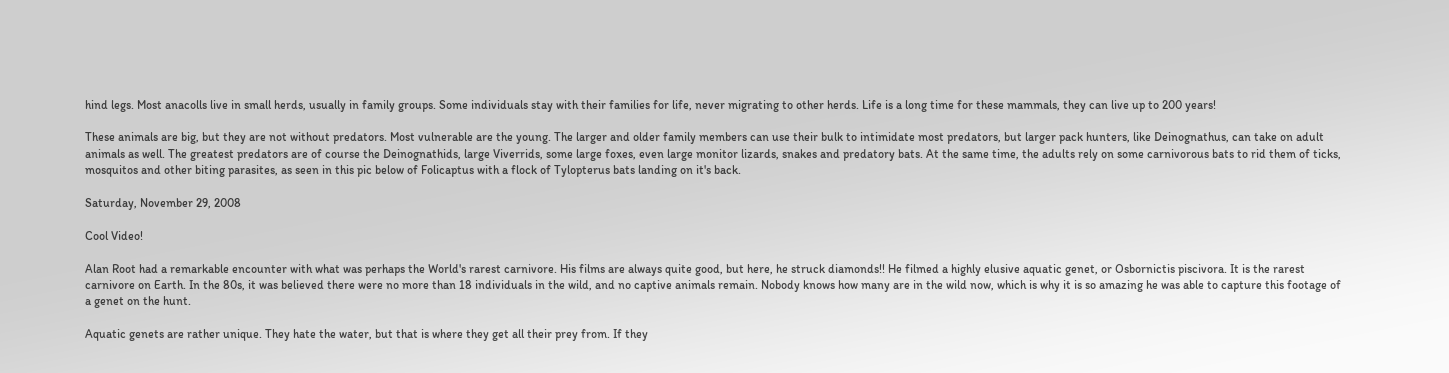hind legs. Most anacolls live in small herds, usually in family groups. Some individuals stay with their families for life, never migrating to other herds. Life is a long time for these mammals, they can live up to 200 years!

These animals are big, but they are not without predators. Most vulnerable are the young. The larger and older family members can use their bulk to intimidate most predators, but larger pack hunters, like Deinognathus, can take on adult animals as well. The greatest predators are of course the Deinognathids, large Viverrids, some large foxes, even large monitor lizards, snakes and predatory bats. At the same time, the adults rely on some carnivorous bats to rid them of ticks, mosquitos and other biting parasites, as seen in this pic below of Folicaptus with a flock of Tylopterus bats landing on it's back.

Saturday, November 29, 2008

Cool Video!

Alan Root had a remarkable encounter with what was perhaps the World's rarest carnivore. His films are always quite good, but here, he struck diamonds!! He filmed a highly elusive aquatic genet, or Osbornictis piscivora. It is the rarest carnivore on Earth. In the 80s, it was believed there were no more than 18 individuals in the wild, and no captive animals remain. Nobody knows how many are in the wild now, which is why it is so amazing he was able to capture this footage of a genet on the hunt.

Aquatic genets are rather unique. They hate the water, but that is where they get all their prey from. If they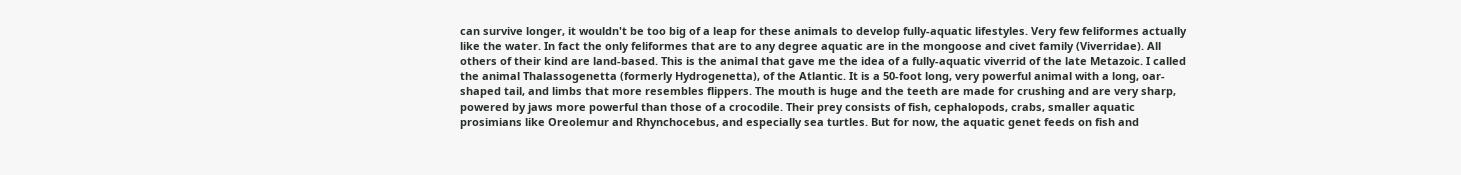can survive longer, it wouldn't be too big of a leap for these animals to develop fully-aquatic lifestyles. Very few feliformes actually like the water. In fact the only feliformes that are to any degree aquatic are in the mongoose and civet family (Viverridae). All others of their kind are land-based. This is the animal that gave me the idea of a fully-aquatic viverrid of the late Metazoic. I called the animal Thalassogenetta (formerly Hydrogenetta), of the Atlantic. It is a 50-foot long, very powerful animal with a long, oar-shaped tail, and limbs that more resembles flippers. The mouth is huge and the teeth are made for crushing and are very sharp, powered by jaws more powerful than those of a crocodile. Their prey consists of fish, cephalopods, crabs, smaller aquatic prosimians like Oreolemur and Rhynchocebus, and especially sea turtles. But for now, the aquatic genet feeds on fish and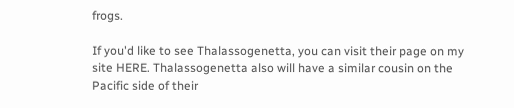frogs.

If you'd like to see Thalassogenetta, you can visit their page on my site HERE. Thalassogenetta also will have a similar cousin on the Pacific side of their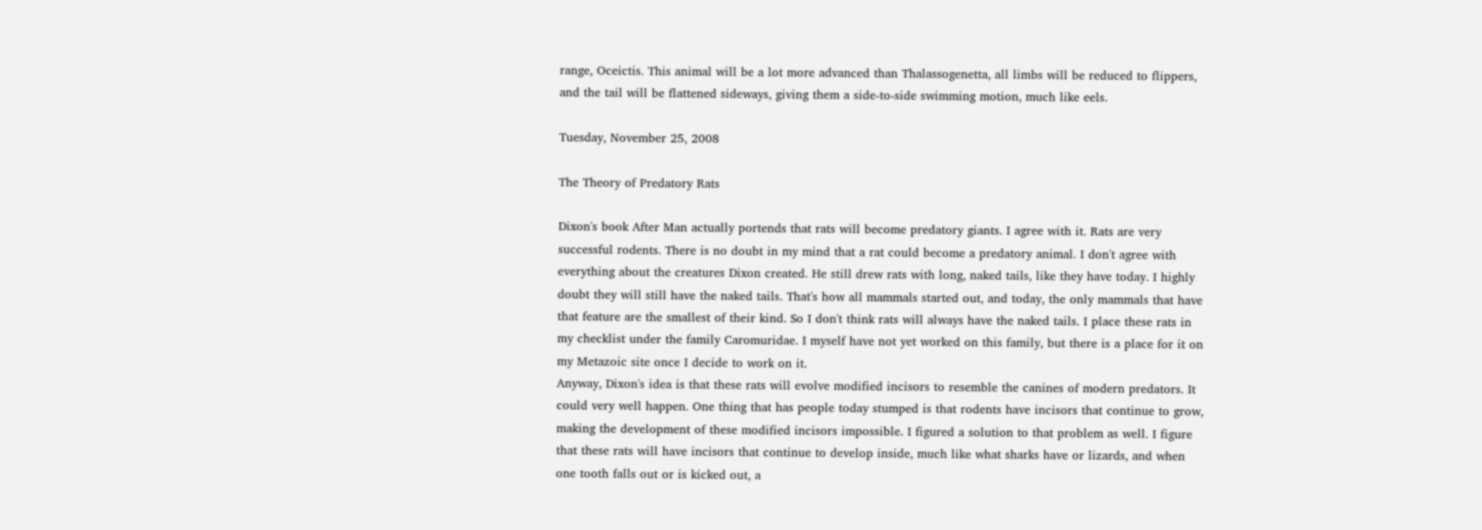range, Oceictis. This animal will be a lot more advanced than Thalassogenetta, all limbs will be reduced to flippers, and the tail will be flattened sideways, giving them a side-to-side swimming motion, much like eels.

Tuesday, November 25, 2008

The Theory of Predatory Rats

Dixon's book After Man actually portends that rats will become predatory giants. I agree with it. Rats are very successful rodents. There is no doubt in my mind that a rat could become a predatory animal. I don't agree with everything about the creatures Dixon created. He still drew rats with long, naked tails, like they have today. I highly doubt they will still have the naked tails. That's how all mammals started out, and today, the only mammals that have that feature are the smallest of their kind. So I don't think rats will always have the naked tails. I place these rats in my checklist under the family Caromuridae. I myself have not yet worked on this family, but there is a place for it on my Metazoic site once I decide to work on it.
Anyway, Dixon's idea is that these rats will evolve modified incisors to resemble the canines of modern predators. It could very well happen. One thing that has people today stumped is that rodents have incisors that continue to grow, making the development of these modified incisors impossible. I figured a solution to that problem as well. I figure that these rats will have incisors that continue to develop inside, much like what sharks have or lizards, and when one tooth falls out or is kicked out, a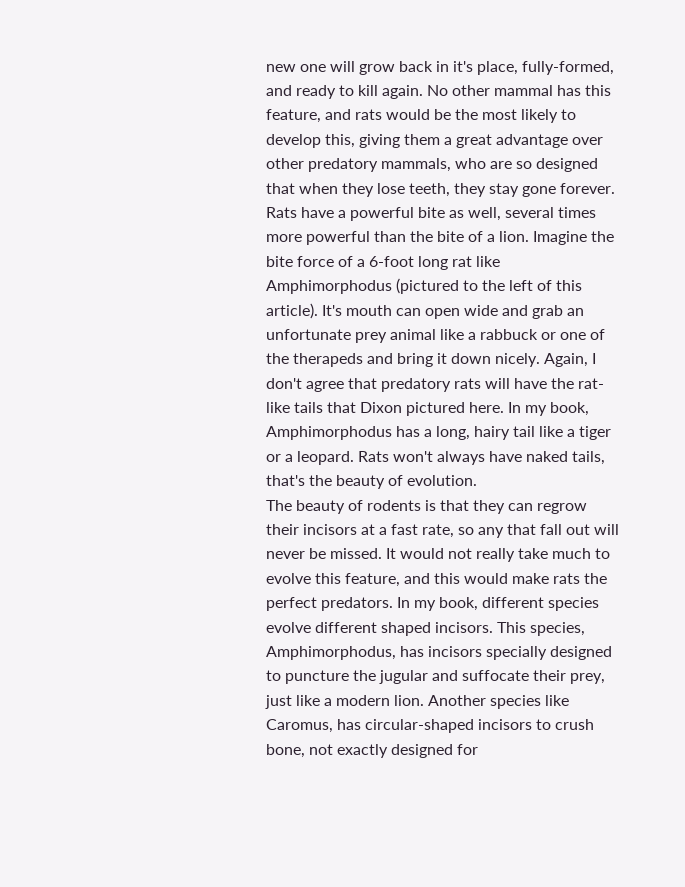new one will grow back in it's place, fully-formed, and ready to kill again. No other mammal has this feature, and rats would be the most likely to develop this, giving them a great advantage over other predatory mammals, who are so designed that when they lose teeth, they stay gone forever. Rats have a powerful bite as well, several times more powerful than the bite of a lion. Imagine the bite force of a 6-foot long rat like Amphimorphodus (pictured to the left of this article). It's mouth can open wide and grab an unfortunate prey animal like a rabbuck or one of the therapeds and bring it down nicely. Again, I don't agree that predatory rats will have the rat-like tails that Dixon pictured here. In my book, Amphimorphodus has a long, hairy tail like a tiger or a leopard. Rats won't always have naked tails, that's the beauty of evolution.
The beauty of rodents is that they can regrow their incisors at a fast rate, so any that fall out will never be missed. It would not really take much to evolve this feature, and this would make rats the perfect predators. In my book, different species evolve different shaped incisors. This species, Amphimorphodus, has incisors specially designed to puncture the jugular and suffocate their prey, just like a modern lion. Another species like Caromus, has circular-shaped incisors to crush bone, not exactly designed for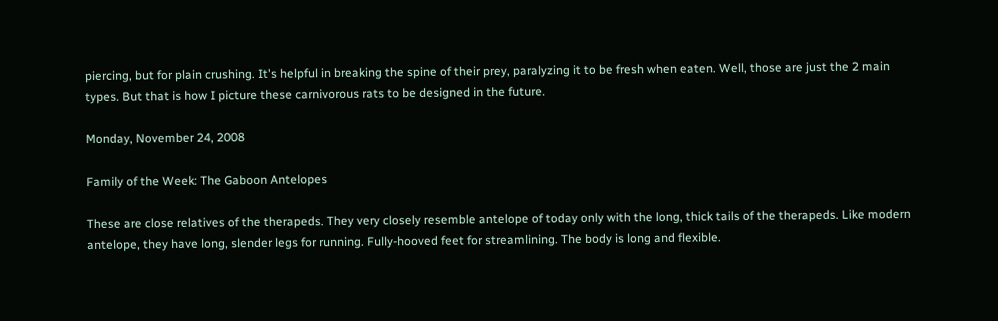piercing, but for plain crushing. It's helpful in breaking the spine of their prey, paralyzing it to be fresh when eaten. Well, those are just the 2 main types. But that is how I picture these carnivorous rats to be designed in the future.

Monday, November 24, 2008

Family of the Week: The Gaboon Antelopes

These are close relatives of the therapeds. They very closely resemble antelope of today only with the long, thick tails of the therapeds. Like modern antelope, they have long, slender legs for running. Fully-hooved feet for streamlining. The body is long and flexible.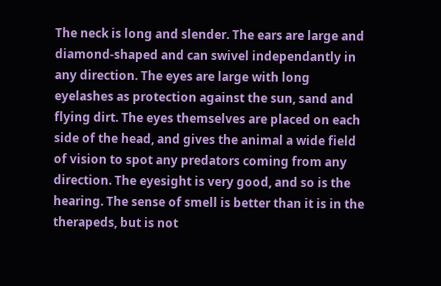The neck is long and slender. The ears are large and diamond-shaped and can swivel independantly in any direction. The eyes are large with long eyelashes as protection against the sun, sand and flying dirt. The eyes themselves are placed on each side of the head, and gives the animal a wide field of vision to spot any predators coming from any direction. The eyesight is very good, and so is the hearing. The sense of smell is better than it is in the therapeds, but is not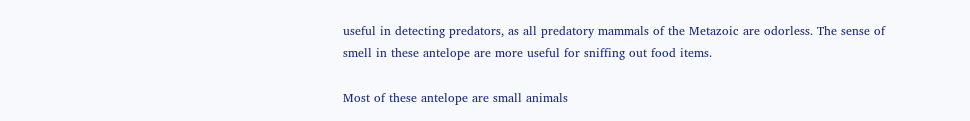useful in detecting predators, as all predatory mammals of the Metazoic are odorless. The sense of smell in these antelope are more useful for sniffing out food items.

Most of these antelope are small animals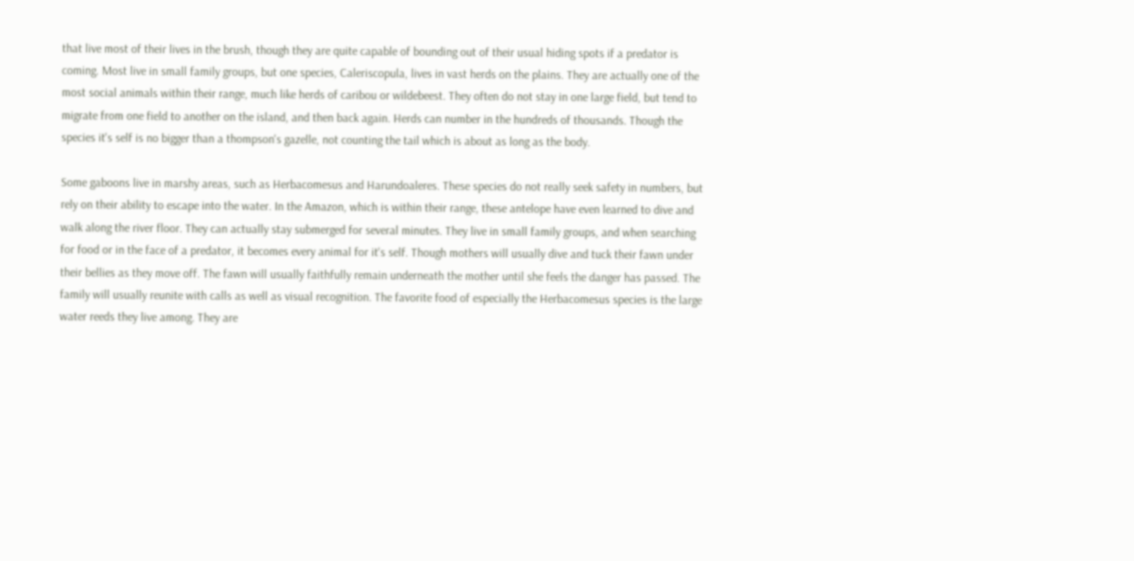that live most of their lives in the brush, though they are quite capable of bounding out of their usual hiding spots if a predator is coming. Most live in small family groups, but one species, Caleriscopula, lives in vast herds on the plains. They are actually one of the most social animals within their range, much like herds of caribou or wildebeest. They often do not stay in one large field, but tend to migrate from one field to another on the island, and then back again. Herds can number in the hundreds of thousands. Though the species it's self is no bigger than a thompson's gazelle, not counting the tail which is about as long as the body.

Some gaboons live in marshy areas, such as Herbacomesus and Harundoaleres. These species do not really seek safety in numbers, but rely on their ability to escape into the water. In the Amazon, which is within their range, these antelope have even learned to dive and walk along the river floor. They can actually stay submerged for several minutes. They live in small family groups, and when searching for food or in the face of a predator, it becomes every animal for it's self. Though mothers will usually dive and tuck their fawn under their bellies as they move off. The fawn will usually faithfully remain underneath the mother until she feels the danger has passed. The family will usually reunite with calls as well as visual recognition. The favorite food of especially the Herbacomesus species is the large water reeds they live among. They are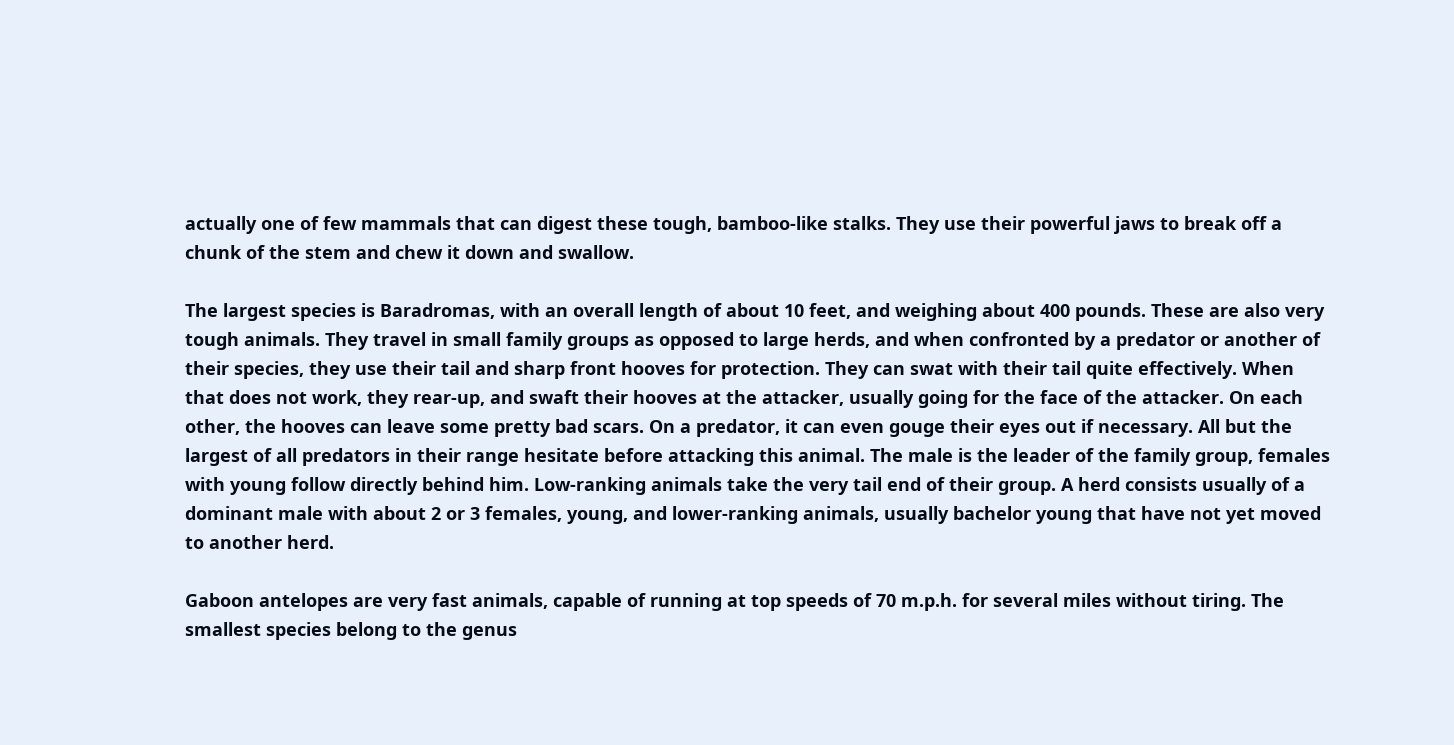actually one of few mammals that can digest these tough, bamboo-like stalks. They use their powerful jaws to break off a chunk of the stem and chew it down and swallow.

The largest species is Baradromas, with an overall length of about 10 feet, and weighing about 400 pounds. These are also very tough animals. They travel in small family groups as opposed to large herds, and when confronted by a predator or another of their species, they use their tail and sharp front hooves for protection. They can swat with their tail quite effectively. When that does not work, they rear-up, and swaft their hooves at the attacker, usually going for the face of the attacker. On each other, the hooves can leave some pretty bad scars. On a predator, it can even gouge their eyes out if necessary. All but the largest of all predators in their range hesitate before attacking this animal. The male is the leader of the family group, females with young follow directly behind him. Low-ranking animals take the very tail end of their group. A herd consists usually of a dominant male with about 2 or 3 females, young, and lower-ranking animals, usually bachelor young that have not yet moved to another herd.

Gaboon antelopes are very fast animals, capable of running at top speeds of 70 m.p.h. for several miles without tiring. The smallest species belong to the genus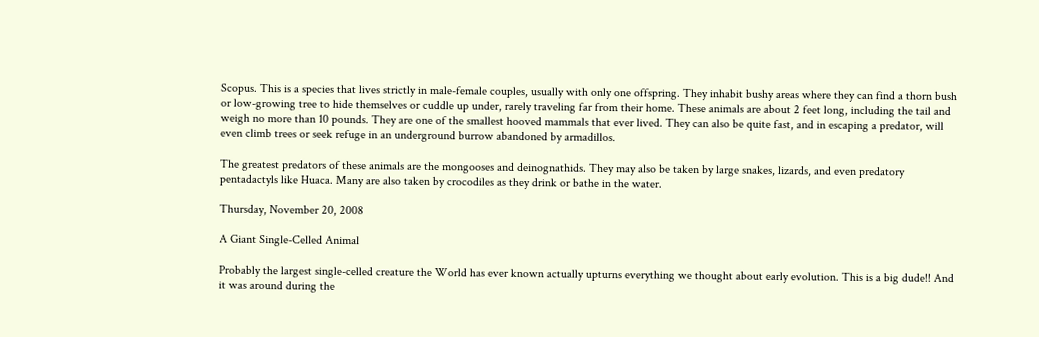Scopus. This is a species that lives strictly in male-female couples, usually with only one offspring. They inhabit bushy areas where they can find a thorn bush or low-growing tree to hide themselves or cuddle up under, rarely traveling far from their home. These animals are about 2 feet long, including the tail and weigh no more than 10 pounds. They are one of the smallest hooved mammals that ever lived. They can also be quite fast, and in escaping a predator, will even climb trees or seek refuge in an underground burrow abandoned by armadillos.

The greatest predators of these animals are the mongooses and deinognathids. They may also be taken by large snakes, lizards, and even predatory pentadactyls like Huaca. Many are also taken by crocodiles as they drink or bathe in the water.

Thursday, November 20, 2008

A Giant Single-Celled Animal

Probably the largest single-celled creature the World has ever known actually upturns everything we thought about early evolution. This is a big dude!! And it was around during the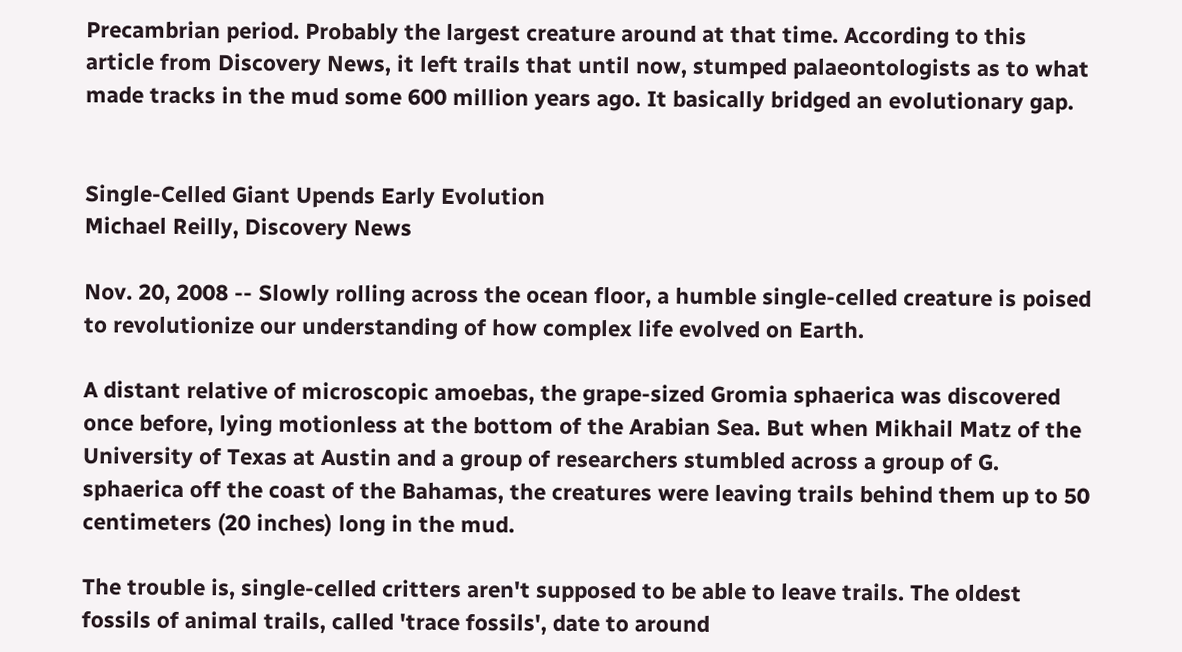Precambrian period. Probably the largest creature around at that time. According to this article from Discovery News, it left trails that until now, stumped palaeontologists as to what made tracks in the mud some 600 million years ago. It basically bridged an evolutionary gap.


Single-Celled Giant Upends Early Evolution
Michael Reilly, Discovery News

Nov. 20, 2008 -- Slowly rolling across the ocean floor, a humble single-celled creature is poised to revolutionize our understanding of how complex life evolved on Earth.

A distant relative of microscopic amoebas, the grape-sized Gromia sphaerica was discovered once before, lying motionless at the bottom of the Arabian Sea. But when Mikhail Matz of the University of Texas at Austin and a group of researchers stumbled across a group of G. sphaerica off the coast of the Bahamas, the creatures were leaving trails behind them up to 50 centimeters (20 inches) long in the mud.

The trouble is, single-celled critters aren't supposed to be able to leave trails. The oldest fossils of animal trails, called 'trace fossils', date to around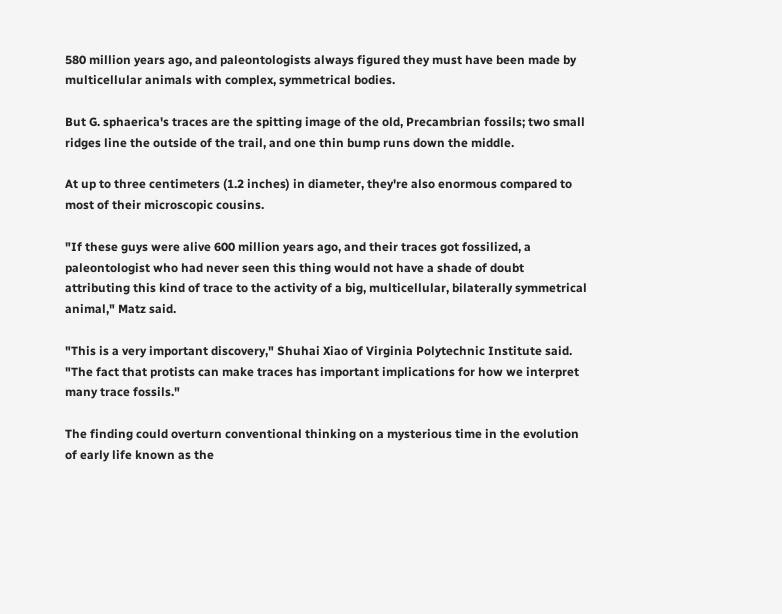580 million years ago, and paleontologists always figured they must have been made by multicellular animals with complex, symmetrical bodies.

But G. sphaerica's traces are the spitting image of the old, Precambrian fossils; two small ridges line the outside of the trail, and one thin bump runs down the middle.

At up to three centimeters (1.2 inches) in diameter, they're also enormous compared to most of their microscopic cousins.

"If these guys were alive 600 million years ago, and their traces got fossilized, a paleontologist who had never seen this thing would not have a shade of doubt attributing this kind of trace to the activity of a big, multicellular, bilaterally symmetrical animal," Matz said.

"This is a very important discovery," Shuhai Xiao of Virginia Polytechnic Institute said. "The fact that protists can make traces has important implications for how we interpret many trace fossils."

The finding could overturn conventional thinking on a mysterious time in the evolution of early life known as the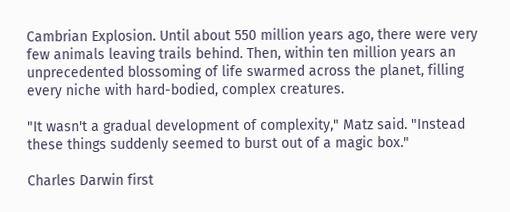Cambrian Explosion. Until about 550 million years ago, there were very few animals leaving trails behind. Then, within ten million years an unprecedented blossoming of life swarmed across the planet, filling every niche with hard-bodied, complex creatures.

"It wasn't a gradual development of complexity," Matz said. "Instead these things suddenly seemed to burst out of a magic box."

Charles Darwin first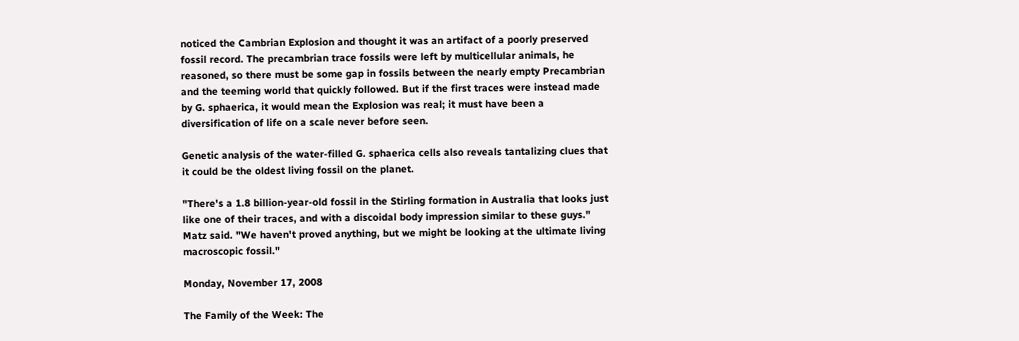noticed the Cambrian Explosion and thought it was an artifact of a poorly preserved fossil record. The precambrian trace fossils were left by multicellular animals, he reasoned, so there must be some gap in fossils between the nearly empty Precambrian and the teeming world that quickly followed. But if the first traces were instead made by G. sphaerica, it would mean the Explosion was real; it must have been a diversification of life on a scale never before seen.

Genetic analysis of the water-filled G. sphaerica cells also reveals tantalizing clues that it could be the oldest living fossil on the planet.

"There's a 1.8 billion-year-old fossil in the Stirling formation in Australia that looks just like one of their traces, and with a discoidal body impression similar to these guys." Matz said. "We haven't proved anything, but we might be looking at the ultimate living macroscopic fossil."

Monday, November 17, 2008

The Family of the Week: The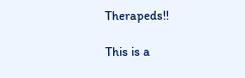Therapeds!!

This is a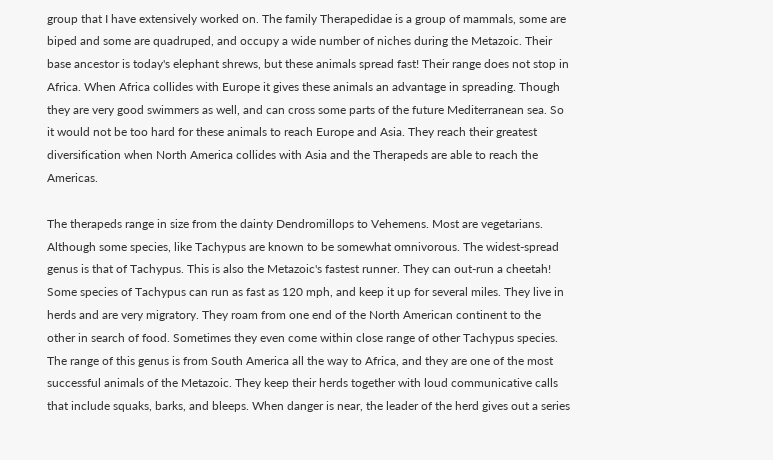group that I have extensively worked on. The family Therapedidae is a group of mammals, some are biped and some are quadruped, and occupy a wide number of niches during the Metazoic. Their base ancestor is today's elephant shrews, but these animals spread fast! Their range does not stop in Africa. When Africa collides with Europe it gives these animals an advantage in spreading. Though they are very good swimmers as well, and can cross some parts of the future Mediterranean sea. So it would not be too hard for these animals to reach Europe and Asia. They reach their greatest diversification when North America collides with Asia and the Therapeds are able to reach the Americas.

The therapeds range in size from the dainty Dendromillops to Vehemens. Most are vegetarians. Although some species, like Tachypus are known to be somewhat omnivorous. The widest-spread genus is that of Tachypus. This is also the Metazoic's fastest runner. They can out-run a cheetah! Some species of Tachypus can run as fast as 120 mph, and keep it up for several miles. They live in herds and are very migratory. They roam from one end of the North American continent to the other in search of food. Sometimes they even come within close range of other Tachypus species. The range of this genus is from South America all the way to Africa, and they are one of the most successful animals of the Metazoic. They keep their herds together with loud communicative calls that include squaks, barks, and bleeps. When danger is near, the leader of the herd gives out a series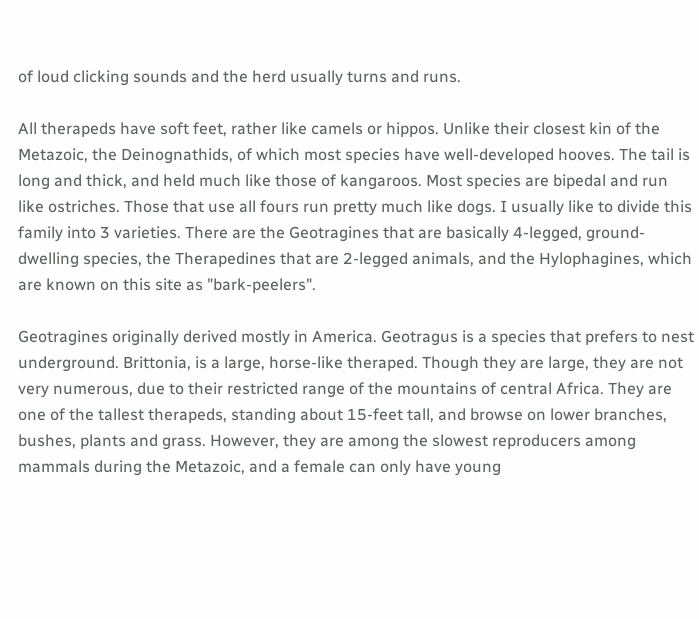of loud clicking sounds and the herd usually turns and runs.

All therapeds have soft feet, rather like camels or hippos. Unlike their closest kin of the Metazoic, the Deinognathids, of which most species have well-developed hooves. The tail is long and thick, and held much like those of kangaroos. Most species are bipedal and run like ostriches. Those that use all fours run pretty much like dogs. I usually like to divide this family into 3 varieties. There are the Geotragines that are basically 4-legged, ground-dwelling species, the Therapedines that are 2-legged animals, and the Hylophagines, which are known on this site as "bark-peelers".

Geotragines originally derived mostly in America. Geotragus is a species that prefers to nest underground. Brittonia, is a large, horse-like theraped. Though they are large, they are not very numerous, due to their restricted range of the mountains of central Africa. They are one of the tallest therapeds, standing about 15-feet tall, and browse on lower branches, bushes, plants and grass. However, they are among the slowest reproducers among mammals during the Metazoic, and a female can only have young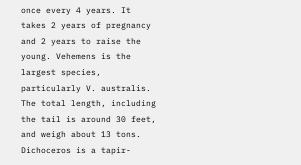once every 4 years. It takes 2 years of pregnancy and 2 years to raise the young. Vehemens is the largest species, particularly V. australis. The total length, including the tail is around 30 feet, and weigh about 13 tons. Dichoceros is a tapir-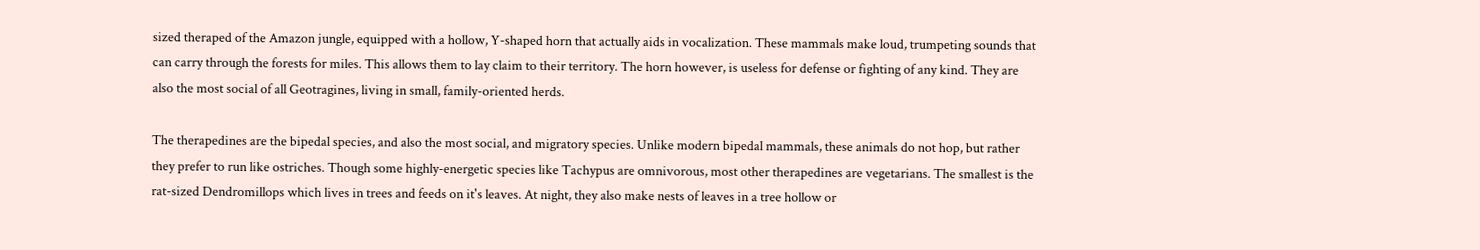sized theraped of the Amazon jungle, equipped with a hollow, Y-shaped horn that actually aids in vocalization. These mammals make loud, trumpeting sounds that can carry through the forests for miles. This allows them to lay claim to their territory. The horn however, is useless for defense or fighting of any kind. They are also the most social of all Geotragines, living in small, family-oriented herds.

The therapedines are the bipedal species, and also the most social, and migratory species. Unlike modern bipedal mammals, these animals do not hop, but rather they prefer to run like ostriches. Though some highly-energetic species like Tachypus are omnivorous, most other therapedines are vegetarians. The smallest is the rat-sized Dendromillops which lives in trees and feeds on it's leaves. At night, they also make nests of leaves in a tree hollow or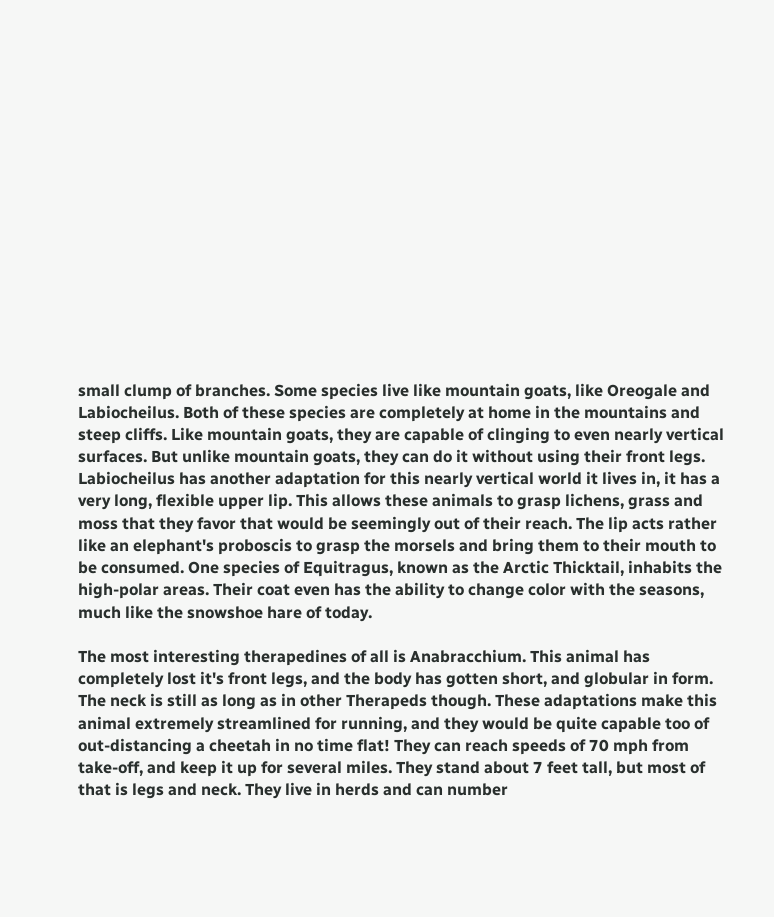small clump of branches. Some species live like mountain goats, like Oreogale and Labiocheilus. Both of these species are completely at home in the mountains and steep cliffs. Like mountain goats, they are capable of clinging to even nearly vertical surfaces. But unlike mountain goats, they can do it without using their front legs. Labiocheilus has another adaptation for this nearly vertical world it lives in, it has a very long, flexible upper lip. This allows these animals to grasp lichens, grass and moss that they favor that would be seemingly out of their reach. The lip acts rather like an elephant's proboscis to grasp the morsels and bring them to their mouth to be consumed. One species of Equitragus, known as the Arctic Thicktail, inhabits the high-polar areas. Their coat even has the ability to change color with the seasons, much like the snowshoe hare of today.

The most interesting therapedines of all is Anabracchium. This animal has completely lost it's front legs, and the body has gotten short, and globular in form. The neck is still as long as in other Therapeds though. These adaptations make this animal extremely streamlined for running, and they would be quite capable too of out-distancing a cheetah in no time flat! They can reach speeds of 70 mph from take-off, and keep it up for several miles. They stand about 7 feet tall, but most of that is legs and neck. They live in herds and can number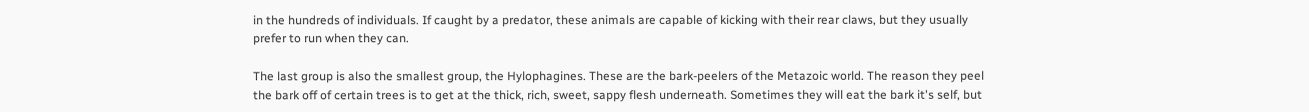in the hundreds of individuals. If caught by a predator, these animals are capable of kicking with their rear claws, but they usually prefer to run when they can.

The last group is also the smallest group, the Hylophagines. These are the bark-peelers of the Metazoic world. The reason they peel the bark off of certain trees is to get at the thick, rich, sweet, sappy flesh underneath. Sometimes they will eat the bark it's self, but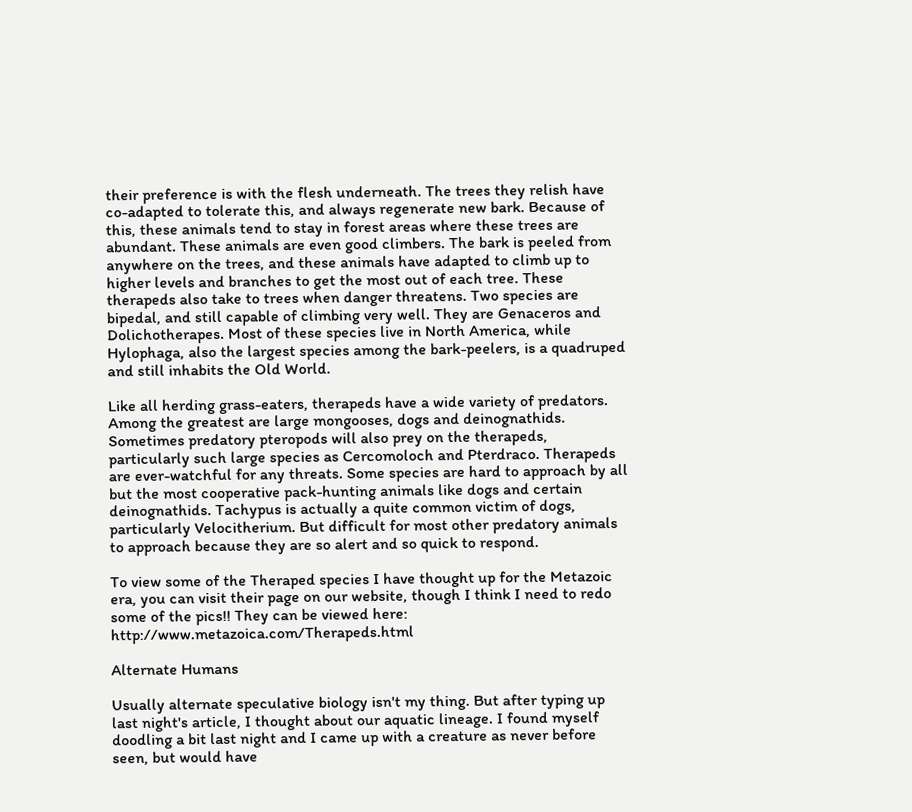their preference is with the flesh underneath. The trees they relish have co-adapted to tolerate this, and always regenerate new bark. Because of this, these animals tend to stay in forest areas where these trees are abundant. These animals are even good climbers. The bark is peeled from anywhere on the trees, and these animals have adapted to climb up to higher levels and branches to get the most out of each tree. These therapeds also take to trees when danger threatens. Two species are bipedal, and still capable of climbing very well. They are Genaceros and Dolichotherapes. Most of these species live in North America, while Hylophaga, also the largest species among the bark-peelers, is a quadruped and still inhabits the Old World.

Like all herding grass-eaters, therapeds have a wide variety of predators. Among the greatest are large mongooses, dogs and deinognathids. Sometimes predatory pteropods will also prey on the therapeds, particularly such large species as Cercomoloch and Pterdraco. Therapeds are ever-watchful for any threats. Some species are hard to approach by all but the most cooperative pack-hunting animals like dogs and certain deinognathids. Tachypus is actually a quite common victim of dogs, particularly Velocitherium. But difficult for most other predatory animals to approach because they are so alert and so quick to respond.

To view some of the Theraped species I have thought up for the Metazoic era, you can visit their page on our website, though I think I need to redo some of the pics!! They can be viewed here: http://www.metazoica.com/Therapeds.html

Alternate Humans

Usually alternate speculative biology isn't my thing. But after typing up last night's article, I thought about our aquatic lineage. I found myself doodling a bit last night and I came up with a creature as never before seen, but would have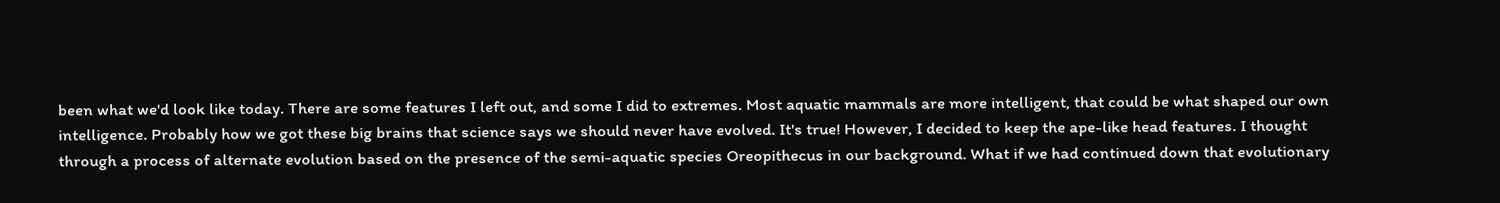been what we'd look like today. There are some features I left out, and some I did to extremes. Most aquatic mammals are more intelligent, that could be what shaped our own intelligence. Probably how we got these big brains that science says we should never have evolved. It's true! However, I decided to keep the ape-like head features. I thought through a process of alternate evolution based on the presence of the semi-aquatic species Oreopithecus in our background. What if we had continued down that evolutionary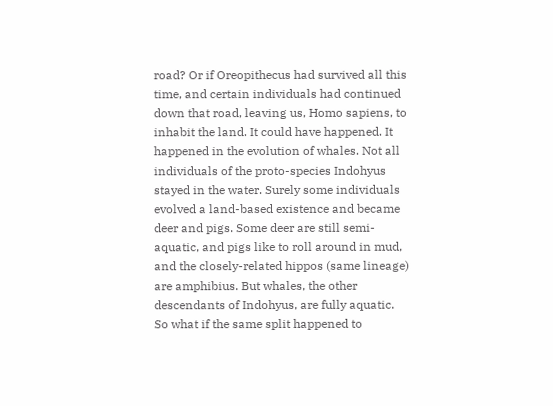road? Or if Oreopithecus had survived all this time, and certain individuals had continued down that road, leaving us, Homo sapiens, to inhabit the land. It could have happened. It happened in the evolution of whales. Not all individuals of the proto-species Indohyus stayed in the water. Surely some individuals evolved a land-based existence and became deer and pigs. Some deer are still semi-aquatic, and pigs like to roll around in mud, and the closely-related hippos (same lineage) are amphibius. But whales, the other descendants of Indohyus, are fully aquatic. So what if the same split happened to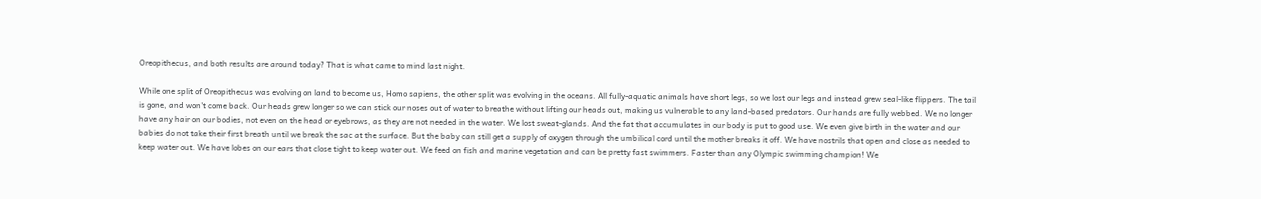Oreopithecus, and both results are around today? That is what came to mind last night.

While one split of Oreopithecus was evolving on land to become us, Homo sapiens, the other split was evolving in the oceans. All fully-aquatic animals have short legs, so we lost our legs and instead grew seal-like flippers. The tail is gone, and won't come back. Our heads grew longer so we can stick our noses out of water to breathe without lifting our heads out, making us vulnerable to any land-based predators. Our hands are fully webbed. We no longer have any hair on our bodies, not even on the head or eyebrows, as they are not needed in the water. We lost sweat-glands. And the fat that accumulates in our body is put to good use. We even give birth in the water and our babies do not take their first breath until we break the sac at the surface. But the baby can still get a supply of oxygen through the umbilical cord until the mother breaks it off. We have nostrils that open and close as needed to keep water out. We have lobes on our ears that close tight to keep water out. We feed on fish and marine vegetation and can be pretty fast swimmers. Faster than any Olympic swimming champion! We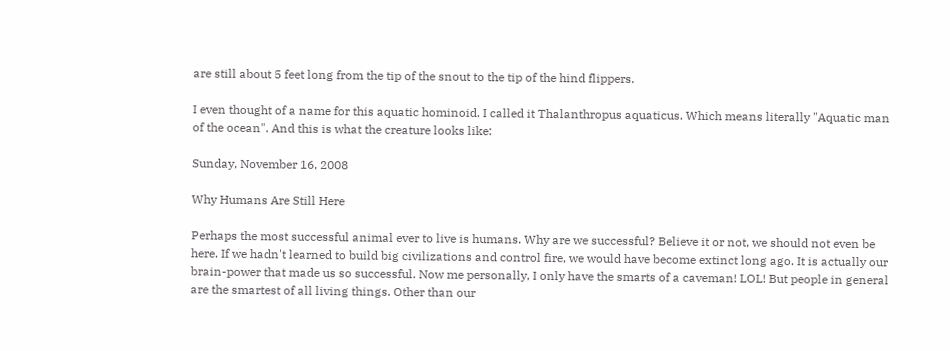are still about 5 feet long from the tip of the snout to the tip of the hind flippers.

I even thought of a name for this aquatic hominoid. I called it Thalanthropus aquaticus. Which means literally "Aquatic man of the ocean". And this is what the creature looks like:

Sunday, November 16, 2008

Why Humans Are Still Here

Perhaps the most successful animal ever to live is humans. Why are we successful? Believe it or not, we should not even be here. If we hadn't learned to build big civilizations and control fire, we would have become extinct long ago. It is actually our brain-power that made us so successful. Now me personally, I only have the smarts of a caveman! LOL! But people in general are the smartest of all living things. Other than our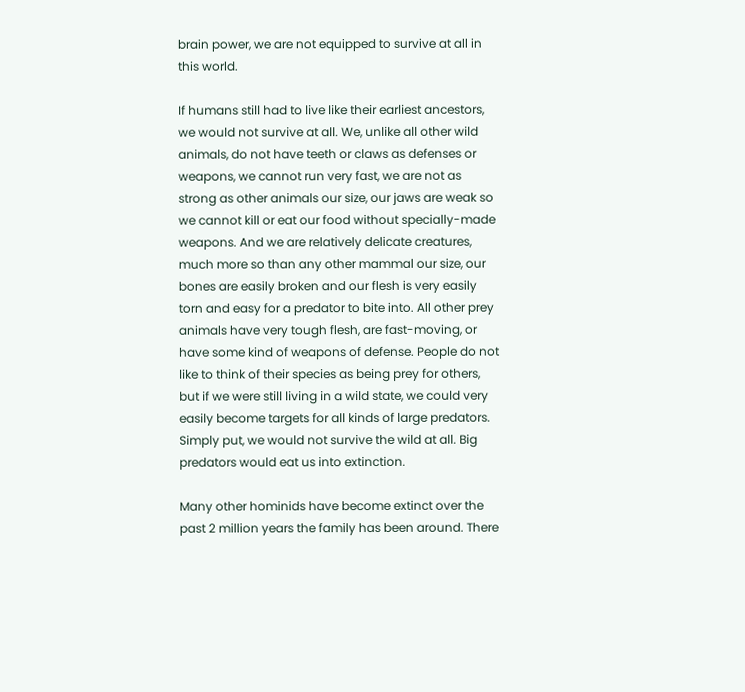brain power, we are not equipped to survive at all in this world.

If humans still had to live like their earliest ancestors, we would not survive at all. We, unlike all other wild animals, do not have teeth or claws as defenses or weapons, we cannot run very fast, we are not as strong as other animals our size, our jaws are weak so we cannot kill or eat our food without specially-made weapons. And we are relatively delicate creatures, much more so than any other mammal our size, our bones are easily broken and our flesh is very easily torn and easy for a predator to bite into. All other prey animals have very tough flesh, are fast-moving, or have some kind of weapons of defense. People do not like to think of their species as being prey for others, but if we were still living in a wild state, we could very easily become targets for all kinds of large predators. Simply put, we would not survive the wild at all. Big predators would eat us into extinction.

Many other hominids have become extinct over the past 2 million years the family has been around. There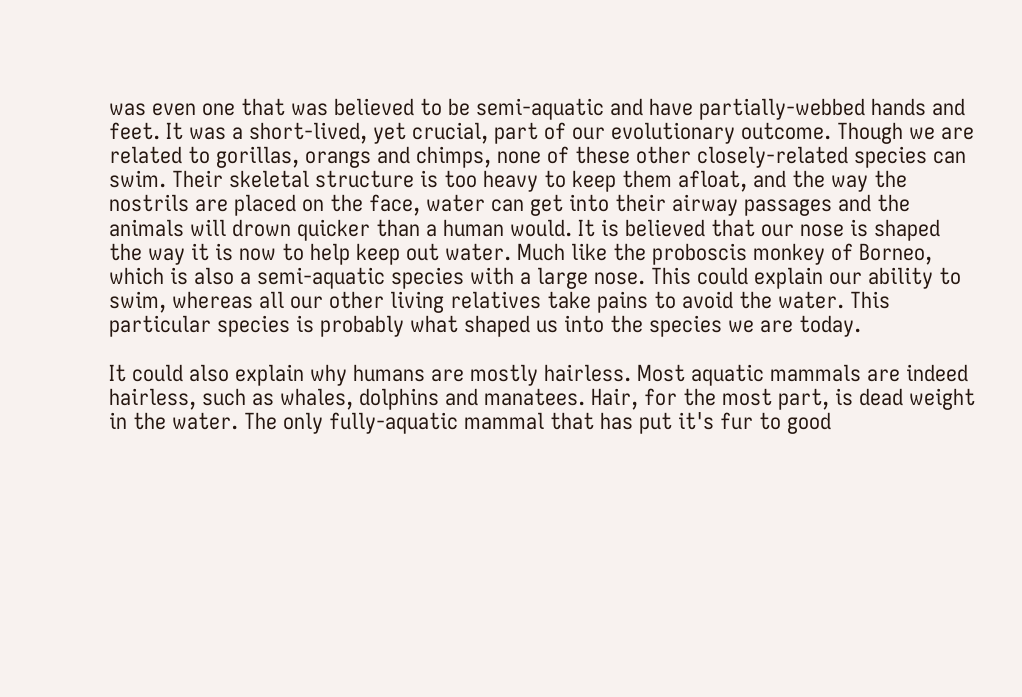was even one that was believed to be semi-aquatic and have partially-webbed hands and feet. It was a short-lived, yet crucial, part of our evolutionary outcome. Though we are related to gorillas, orangs and chimps, none of these other closely-related species can swim. Their skeletal structure is too heavy to keep them afloat, and the way the nostrils are placed on the face, water can get into their airway passages and the animals will drown quicker than a human would. It is believed that our nose is shaped the way it is now to help keep out water. Much like the proboscis monkey of Borneo, which is also a semi-aquatic species with a large nose. This could explain our ability to swim, whereas all our other living relatives take pains to avoid the water. This particular species is probably what shaped us into the species we are today.

It could also explain why humans are mostly hairless. Most aquatic mammals are indeed hairless, such as whales, dolphins and manatees. Hair, for the most part, is dead weight in the water. The only fully-aquatic mammal that has put it's fur to good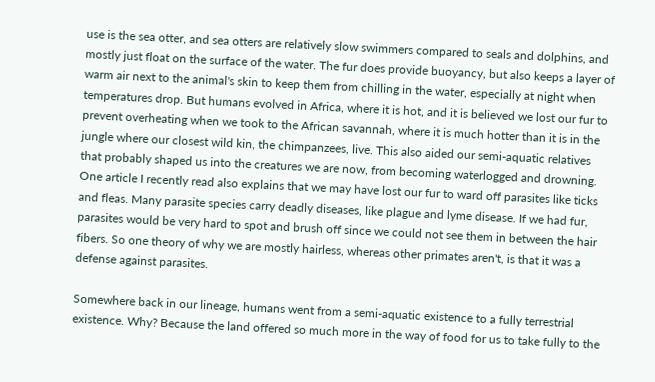use is the sea otter, and sea otters are relatively slow swimmers compared to seals and dolphins, and mostly just float on the surface of the water. The fur does provide buoyancy, but also keeps a layer of warm air next to the animal's skin to keep them from chilling in the water, especially at night when temperatures drop. But humans evolved in Africa, where it is hot, and it is believed we lost our fur to prevent overheating when we took to the African savannah, where it is much hotter than it is in the jungle where our closest wild kin, the chimpanzees, live. This also aided our semi-aquatic relatives that probably shaped us into the creatures we are now, from becoming waterlogged and drowning. One article I recently read also explains that we may have lost our fur to ward off parasites like ticks and fleas. Many parasite species carry deadly diseases, like plague and lyme disease. If we had fur, parasites would be very hard to spot and brush off since we could not see them in between the hair fibers. So one theory of why we are mostly hairless, whereas other primates aren't, is that it was a defense against parasites.

Somewhere back in our lineage, humans went from a semi-aquatic existence to a fully terrestrial existence. Why? Because the land offered so much more in the way of food for us to take fully to the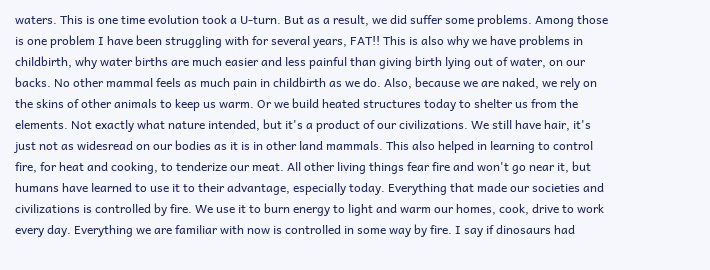waters. This is one time evolution took a U-turn. But as a result, we did suffer some problems. Among those is one problem I have been struggling with for several years, FAT!! This is also why we have problems in childbirth, why water births are much easier and less painful than giving birth lying out of water, on our backs. No other mammal feels as much pain in childbirth as we do. Also, because we are naked, we rely on the skins of other animals to keep us warm. Or we build heated structures today to shelter us from the elements. Not exactly what nature intended, but it's a product of our civilizations. We still have hair, it's just not as widesread on our bodies as it is in other land mammals. This also helped in learning to control fire, for heat and cooking, to tenderize our meat. All other living things fear fire and won't go near it, but humans have learned to use it to their advantage, especially today. Everything that made our societies and civilizations is controlled by fire. We use it to burn energy to light and warm our homes, cook, drive to work every day. Everything we are familiar with now is controlled in some way by fire. I say if dinosaurs had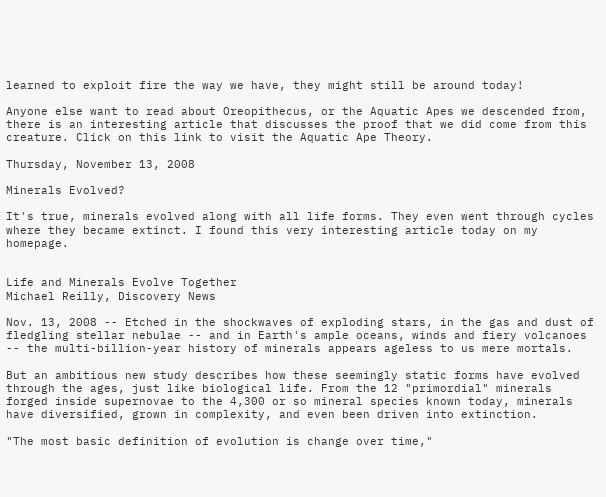learned to exploit fire the way we have, they might still be around today!

Anyone else want to read about Oreopithecus, or the Aquatic Apes we descended from, there is an interesting article that discusses the proof that we did come from this creature. Click on this link to visit the Aquatic Ape Theory.

Thursday, November 13, 2008

Minerals Evolved?

It's true, minerals evolved along with all life forms. They even went through cycles where they became extinct. I found this very interesting article today on my homepage.


Life and Minerals Evolve Together
Michael Reilly, Discovery News

Nov. 13, 2008 -- Etched in the shockwaves of exploding stars, in the gas and dust of fledgling stellar nebulae -- and in Earth's ample oceans, winds and fiery volcanoes -- the multi-billion-year history of minerals appears ageless to us mere mortals.

But an ambitious new study describes how these seemingly static forms have evolved through the ages, just like biological life. From the 12 "primordial" minerals forged inside supernovae to the 4,300 or so mineral species known today, minerals have diversified, grown in complexity, and even been driven into extinction.

"The most basic definition of evolution is change over time,"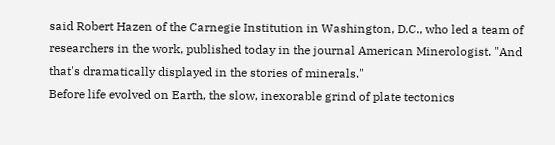said Robert Hazen of the Carnegie Institution in Washington, D.C., who led a team of researchers in the work, published today in the journal American Minerologist. "And that's dramatically displayed in the stories of minerals."
Before life evolved on Earth, the slow, inexorable grind of plate tectonics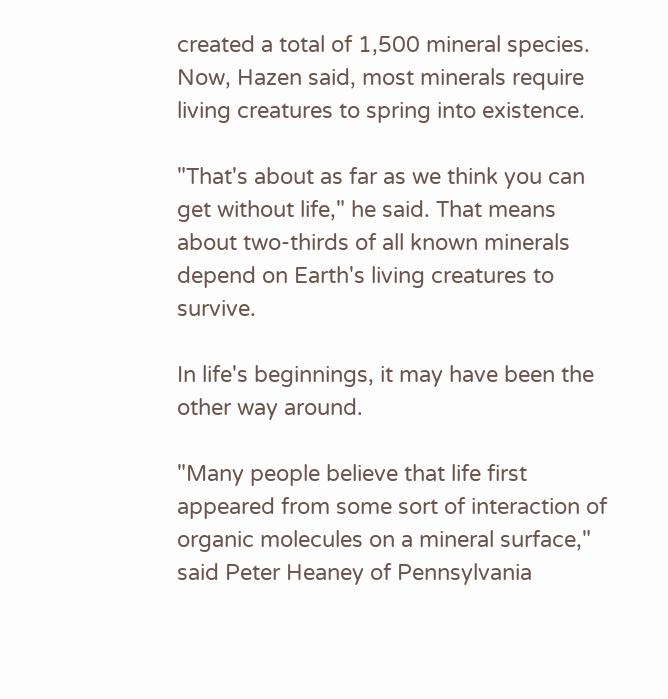created a total of 1,500 mineral species. Now, Hazen said, most minerals require living creatures to spring into existence.

"That's about as far as we think you can get without life," he said. That means about two-thirds of all known minerals depend on Earth's living creatures to survive.

In life's beginnings, it may have been the other way around.

"Many people believe that life first appeared from some sort of interaction of organic molecules on a mineral surface," said Peter Heaney of Pennsylvania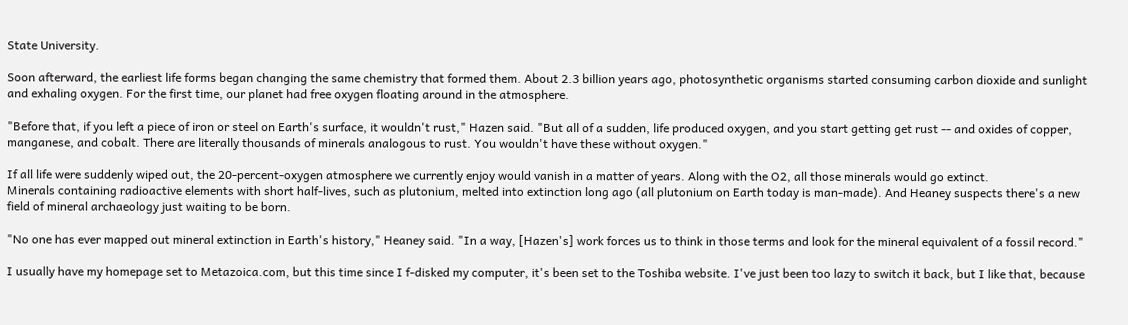State University.

Soon afterward, the earliest life forms began changing the same chemistry that formed them. About 2.3 billion years ago, photosynthetic organisms started consuming carbon dioxide and sunlight and exhaling oxygen. For the first time, our planet had free oxygen floating around in the atmosphere.

"Before that, if you left a piece of iron or steel on Earth's surface, it wouldn't rust," Hazen said. "But all of a sudden, life produced oxygen, and you start getting get rust -- and oxides of copper, manganese, and cobalt. There are literally thousands of minerals analogous to rust. You wouldn't have these without oxygen."

If all life were suddenly wiped out, the 20-percent-oxygen atmosphere we currently enjoy would vanish in a matter of years. Along with the O2, all those minerals would go extinct.
Minerals containing radioactive elements with short half-lives, such as plutonium, melted into extinction long ago (all plutonium on Earth today is man-made). And Heaney suspects there's a new field of mineral archaeology just waiting to be born.

"No one has ever mapped out mineral extinction in Earth's history," Heaney said. "In a way, [Hazen's] work forces us to think in those terms and look for the mineral equivalent of a fossil record."

I usually have my homepage set to Metazoica.com, but this time since I f-disked my computer, it's been set to the Toshiba website. I've just been too lazy to switch it back, but I like that, because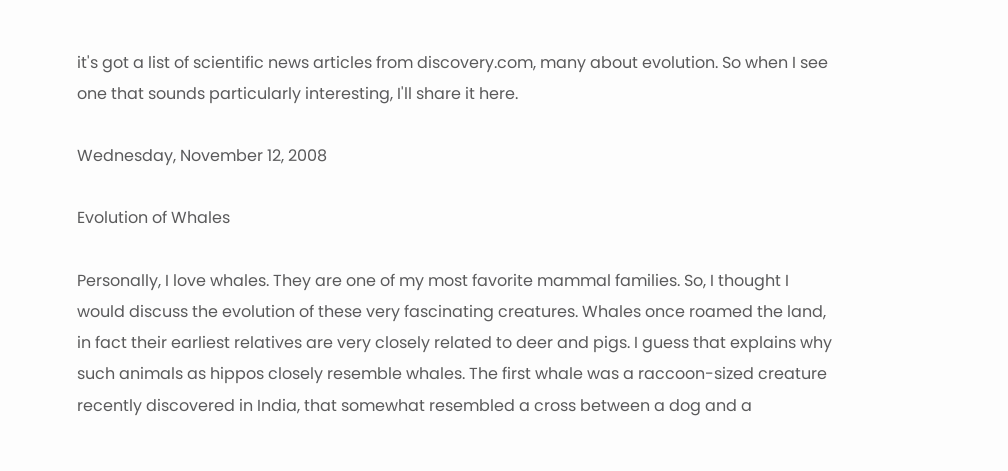it's got a list of scientific news articles from discovery.com, many about evolution. So when I see one that sounds particularly interesting, I'll share it here.

Wednesday, November 12, 2008

Evolution of Whales

Personally, I love whales. They are one of my most favorite mammal families. So, I thought I would discuss the evolution of these very fascinating creatures. Whales once roamed the land, in fact their earliest relatives are very closely related to deer and pigs. I guess that explains why such animals as hippos closely resemble whales. The first whale was a raccoon-sized creature recently discovered in India, that somewhat resembled a cross between a dog and a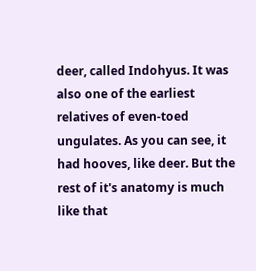deer, called Indohyus. It was also one of the earliest relatives of even-toed ungulates. As you can see, it had hooves, like deer. But the rest of it's anatomy is much like that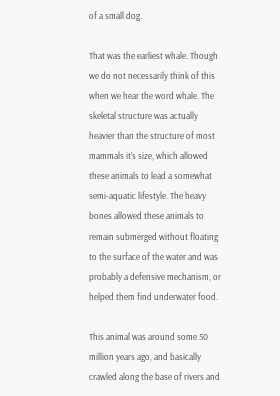of a small dog.

That was the earliest whale. Though we do not necessarily think of this when we hear the word whale. The skeletal structure was actually heavier than the structure of most mammals it's size, which allowed these animals to lead a somewhat semi-aquatic lifestyle. The heavy bones allowed these animals to remain submerged without floating to the surface of the water and was probably a defensive mechanism, or helped them find underwater food.

This animal was around some 50 million years ago, and basically crawled along the base of rivers and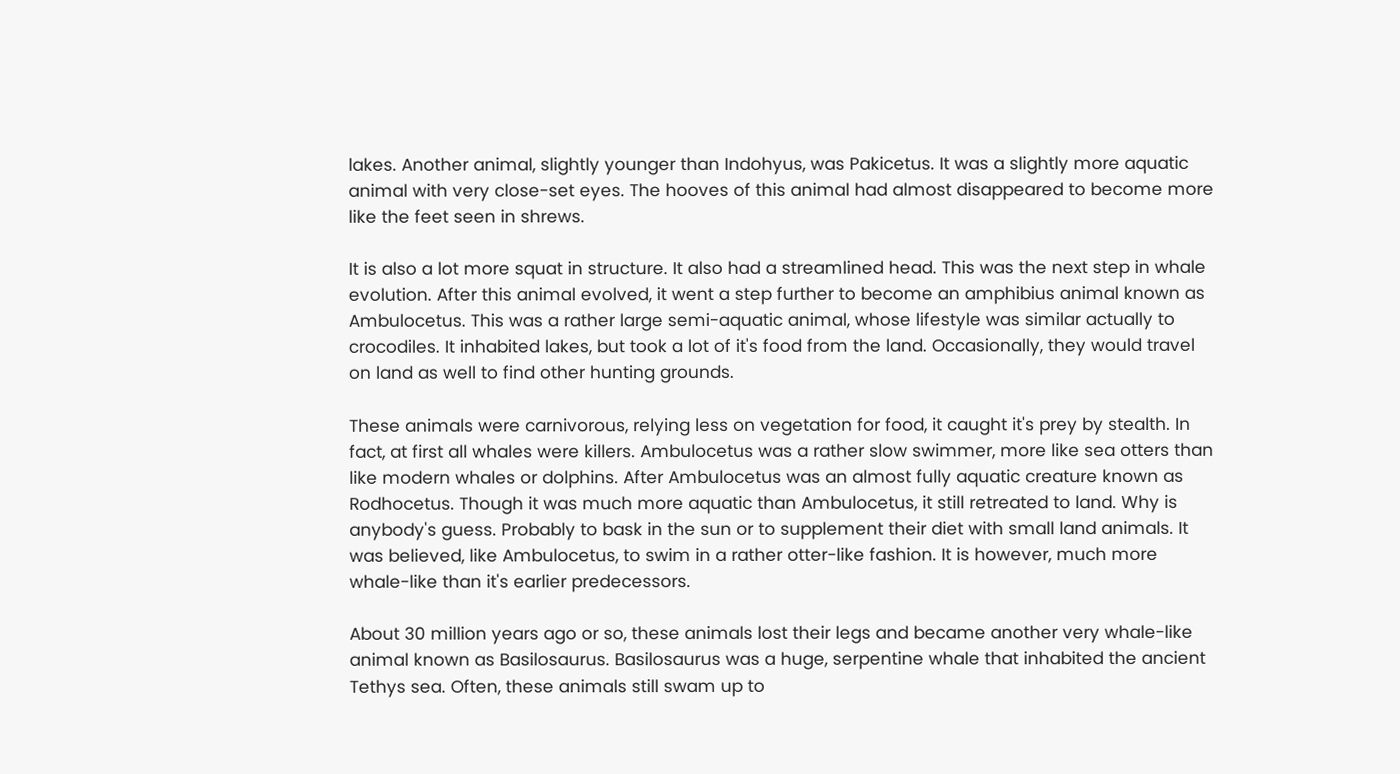lakes. Another animal, slightly younger than Indohyus, was Pakicetus. It was a slightly more aquatic animal with very close-set eyes. The hooves of this animal had almost disappeared to become more like the feet seen in shrews.

It is also a lot more squat in structure. It also had a streamlined head. This was the next step in whale evolution. After this animal evolved, it went a step further to become an amphibius animal known as Ambulocetus. This was a rather large semi-aquatic animal, whose lifestyle was similar actually to crocodiles. It inhabited lakes, but took a lot of it's food from the land. Occasionally, they would travel on land as well to find other hunting grounds.

These animals were carnivorous, relying less on vegetation for food, it caught it's prey by stealth. In fact, at first all whales were killers. Ambulocetus was a rather slow swimmer, more like sea otters than like modern whales or dolphins. After Ambulocetus was an almost fully aquatic creature known as Rodhocetus. Though it was much more aquatic than Ambulocetus, it still retreated to land. Why is anybody's guess. Probably to bask in the sun or to supplement their diet with small land animals. It was believed, like Ambulocetus, to swim in a rather otter-like fashion. It is however, much more whale-like than it's earlier predecessors.

About 30 million years ago or so, these animals lost their legs and became another very whale-like animal known as Basilosaurus. Basilosaurus was a huge, serpentine whale that inhabited the ancient Tethys sea. Often, these animals still swam up to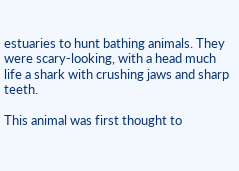estuaries to hunt bathing animals. They were scary-looking, with a head much life a shark with crushing jaws and sharp teeth.

This animal was first thought to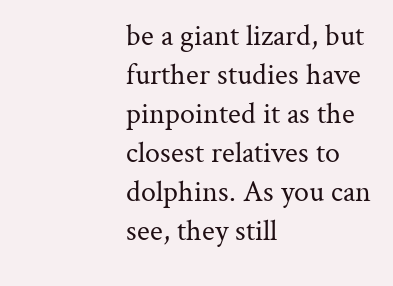be a giant lizard, but further studies have pinpointed it as the closest relatives to dolphins. As you can see, they still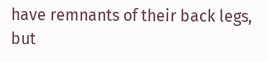have remnants of their back legs, but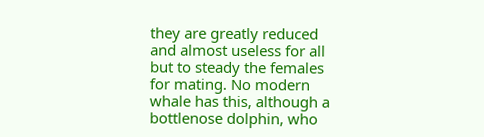they are greatly reduced and almost useless for all but to steady the females for mating. No modern whale has this, although a bottlenose dolphin, who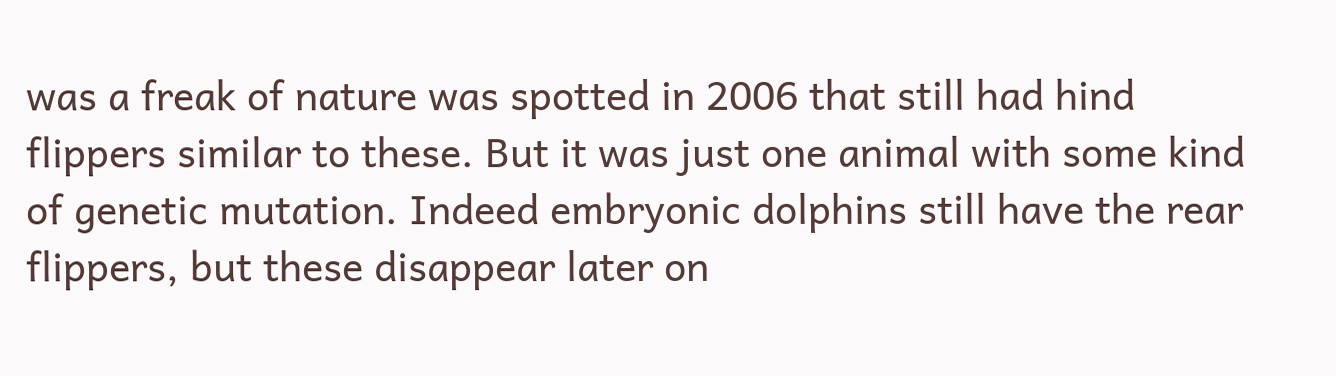was a freak of nature was spotted in 2006 that still had hind flippers similar to these. But it was just one animal with some kind of genetic mutation. Indeed embryonic dolphins still have the rear flippers, but these disappear later on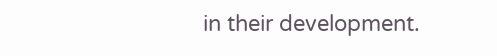in their development.